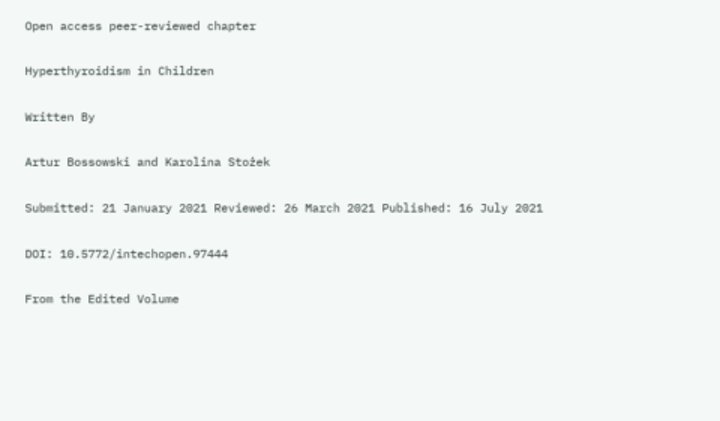Open access peer-reviewed chapter

Hyperthyroidism in Children

Written By

Artur Bossowski and Karolina Stożek

Submitted: 21 January 2021 Reviewed: 26 March 2021 Published: 16 July 2021

DOI: 10.5772/intechopen.97444

From the Edited Volume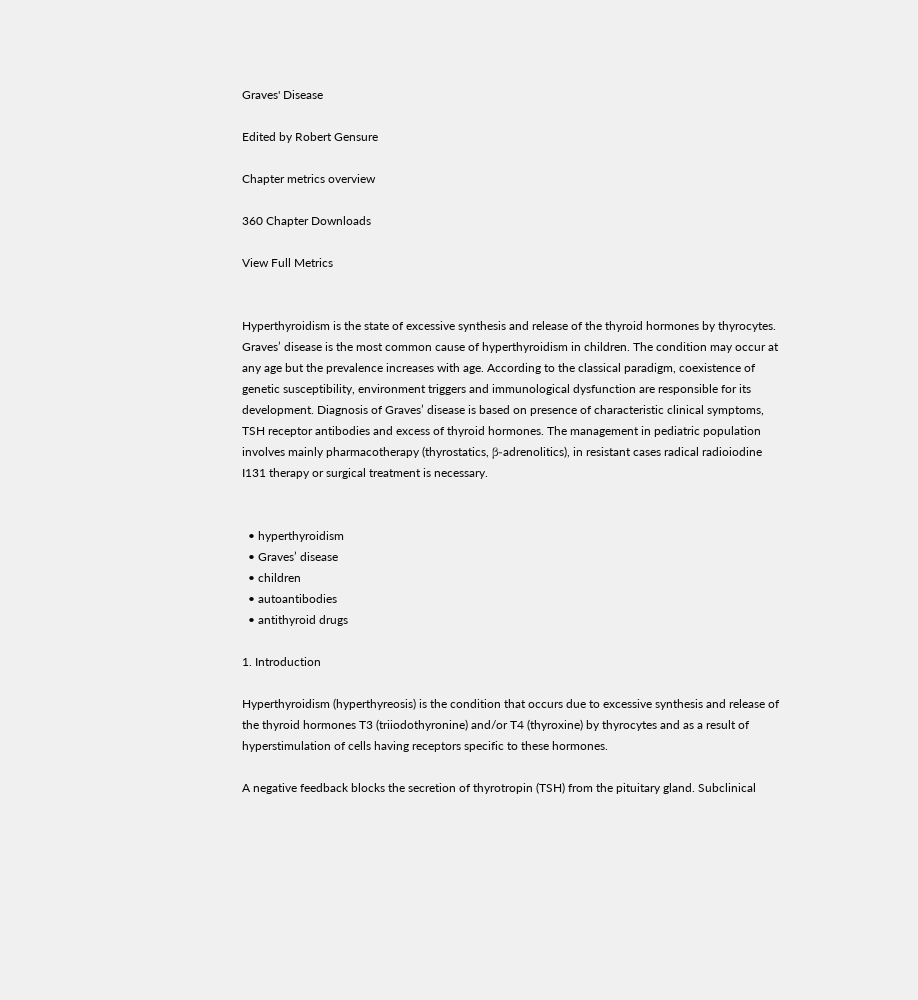Graves' Disease

Edited by Robert Gensure

Chapter metrics overview

360 Chapter Downloads

View Full Metrics


Hyperthyroidism is the state of excessive synthesis and release of the thyroid hormones by thyrocytes. Graves’ disease is the most common cause of hyperthyroidism in children. The condition may occur at any age but the prevalence increases with age. According to the classical paradigm, coexistence of genetic susceptibility, environment triggers and immunological dysfunction are responsible for its development. Diagnosis of Graves’ disease is based on presence of characteristic clinical symptoms, TSH receptor antibodies and excess of thyroid hormones. The management in pediatric population involves mainly pharmacotherapy (thyrostatics, β-adrenolitics), in resistant cases radical radioiodine I131 therapy or surgical treatment is necessary.


  • hyperthyroidism
  • Graves’ disease
  • children
  • autoantibodies
  • antithyroid drugs

1. Introduction

Hyperthyroidism (hyperthyreosis) is the condition that occurs due to excessive synthesis and release of the thyroid hormones T3 (triiodothyronine) and/or T4 (thyroxine) by thyrocytes and as a result of hyperstimulation of cells having receptors specific to these hormones.

A negative feedback blocks the secretion of thyrotropin (TSH) from the pituitary gland. Subclinical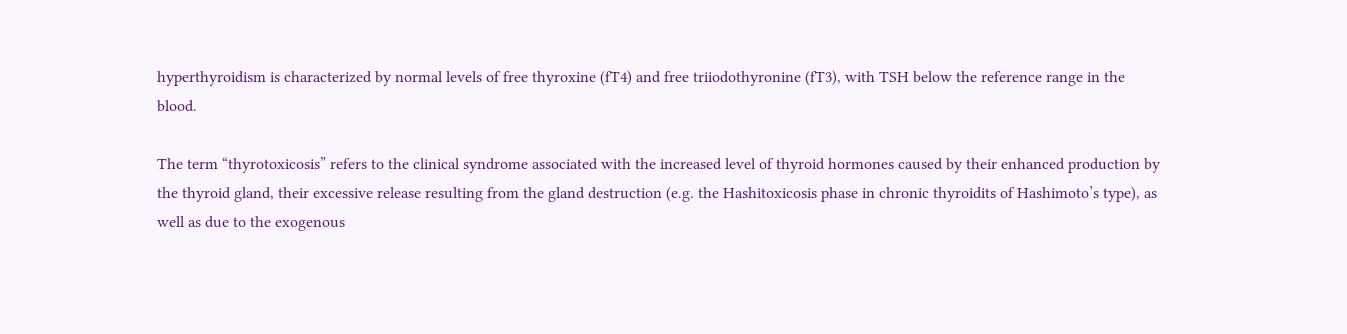hyperthyroidism is characterized by normal levels of free thyroxine (fT4) and free triiodothyronine (fT3), with TSH below the reference range in the blood.

The term “thyrotoxicosis” refers to the clinical syndrome associated with the increased level of thyroid hormones caused by their enhanced production by the thyroid gland, their excessive release resulting from the gland destruction (e.g. the Hashitoxicosis phase in chronic thyroidits of Hashimoto’s type), as well as due to the exogenous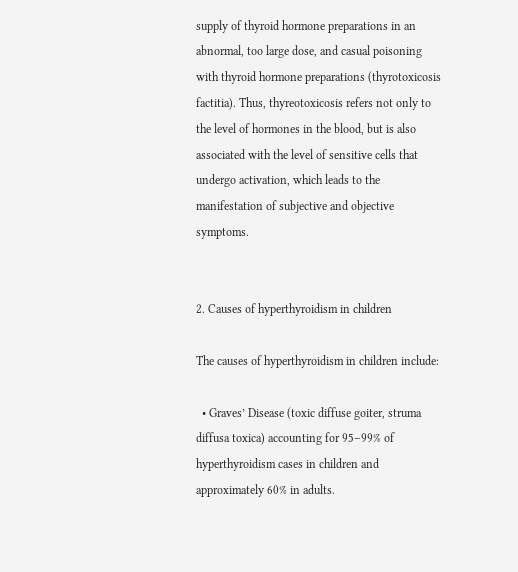supply of thyroid hormone preparations in an abnormal, too large dose, and casual poisoning with thyroid hormone preparations (thyrotoxicosis factitia). Thus, thyreotoxicosis refers not only to the level of hormones in the blood, but is also associated with the level of sensitive cells that undergo activation, which leads to the manifestation of subjective and objective symptoms.


2. Causes of hyperthyroidism in children

The causes of hyperthyroidism in children include:

  • Graves’ Disease (toxic diffuse goiter, struma diffusa toxica) accounting for 95–99% of hyperthyroidism cases in children and approximately 60% in adults.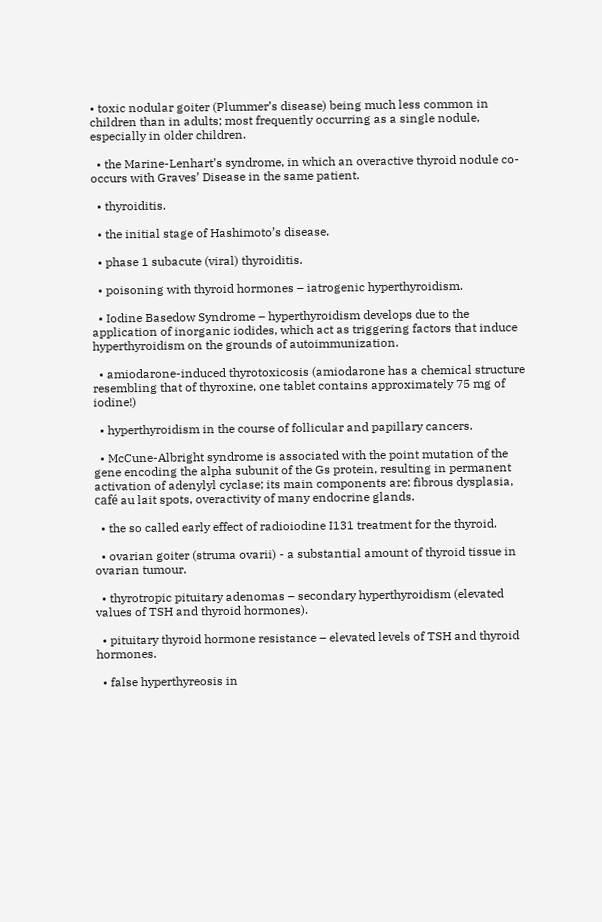• toxic nodular goiter (Plummer’s disease) being much less common in children than in adults; most frequently occurring as a single nodule, especially in older children.

  • the Marine-Lenhart’s syndrome, in which an overactive thyroid nodule co-occurs with Graves’ Disease in the same patient.

  • thyroiditis.

  • the initial stage of Hashimoto’s disease.

  • phase 1 subacute (viral) thyroiditis.

  • poisoning with thyroid hormones – iatrogenic hyperthyroidism.

  • Iodine Basedow Syndrome – hyperthyroidism develops due to the application of inorganic iodides, which act as triggering factors that induce hyperthyroidism on the grounds of autoimmunization.

  • amiodarone-induced thyrotoxicosis (amiodarone has a chemical structure resembling that of thyroxine, one tablet contains approximately 75 mg of iodine!)

  • hyperthyroidism in the course of follicular and papillary cancers.

  • McCune-Albright syndrome is associated with the point mutation of the gene encoding the alpha subunit of the Gs protein, resulting in permanent activation of adenylyl cyclase; its main components are: fibrous dysplasia, café au lait spots, overactivity of many endocrine glands.

  • the so called early effect of radioiodine I131 treatment for the thyroid.

  • ovarian goiter (struma ovarii) - a substantial amount of thyroid tissue in ovarian tumour.

  • thyrotropic pituitary adenomas – secondary hyperthyroidism (elevated values of TSH and thyroid hormones).

  • pituitary thyroid hormone resistance – elevated levels of TSH and thyroid hormones.

  • false hyperthyreosis in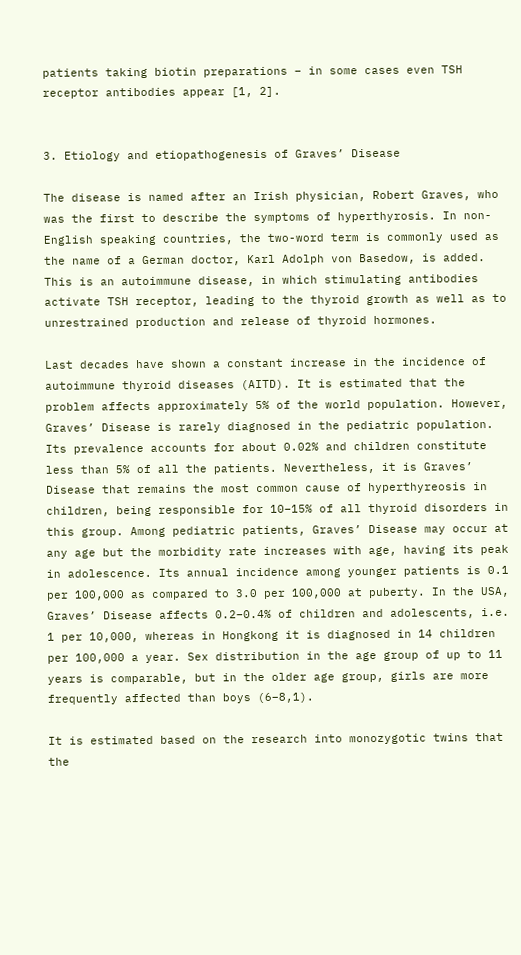patients taking biotin preparations – in some cases even TSH receptor antibodies appear [1, 2].


3. Etiology and etiopathogenesis of Graves’ Disease

The disease is named after an Irish physician, Robert Graves, who was the first to describe the symptoms of hyperthyrosis. In non-English speaking countries, the two-word term is commonly used as the name of a German doctor, Karl Adolph von Basedow, is added. This is an autoimmune disease, in which stimulating antibodies activate TSH receptor, leading to the thyroid growth as well as to unrestrained production and release of thyroid hormones.

Last decades have shown a constant increase in the incidence of autoimmune thyroid diseases (AITD). It is estimated that the problem affects approximately 5% of the world population. However, Graves’ Disease is rarely diagnosed in the pediatric population. Its prevalence accounts for about 0.02% and children constitute less than 5% of all the patients. Nevertheless, it is Graves’ Disease that remains the most common cause of hyperthyreosis in children, being responsible for 10–15% of all thyroid disorders in this group. Among pediatric patients, Graves’ Disease may occur at any age but the morbidity rate increases with age, having its peak in adolescence. Its annual incidence among younger patients is 0.1 per 100,000 as compared to 3.0 per 100,000 at puberty. In the USA, Graves’ Disease affects 0.2–0.4% of children and adolescents, i.e. 1 per 10,000, whereas in Hongkong it is diagnosed in 14 children per 100,000 a year. Sex distribution in the age group of up to 11 years is comparable, but in the older age group, girls are more frequently affected than boys (6–8,1).

It is estimated based on the research into monozygotic twins that the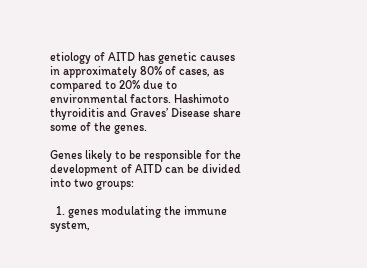etiology of AITD has genetic causes in approximately 80% of cases, as compared to 20% due to environmental factors. Hashimoto thyroiditis and Graves’ Disease share some of the genes.

Genes likely to be responsible for the development of AITD can be divided into two groups:

  1. genes modulating the immune system,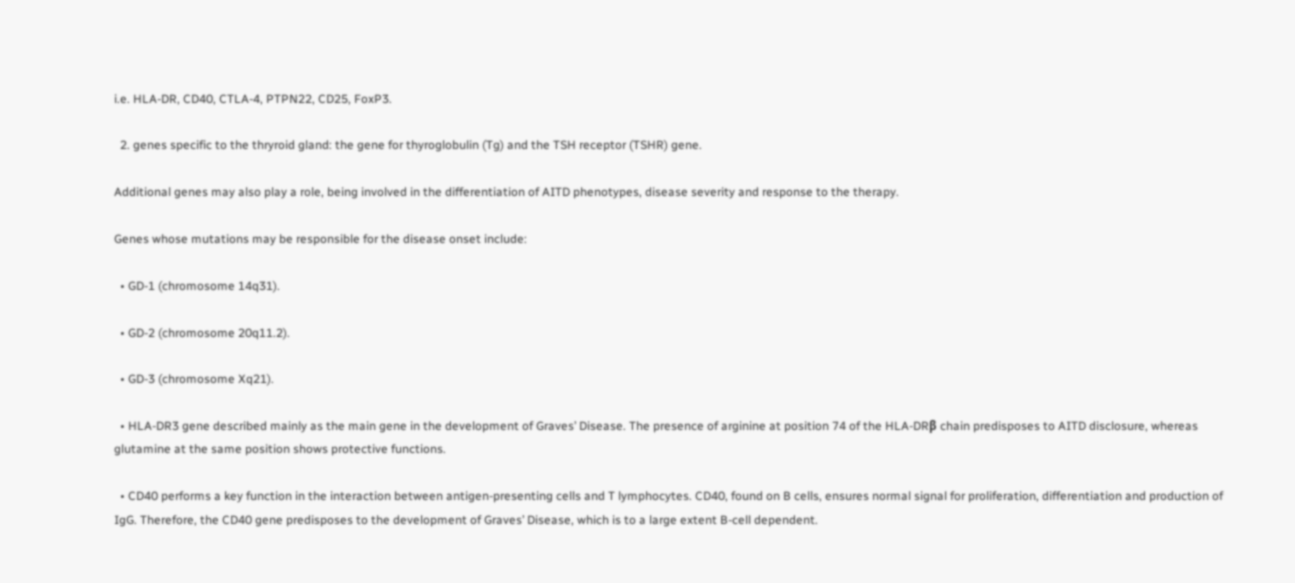i.e. HLA-DR, CD40, CTLA-4, PTPN22, CD25, FoxP3.

  2. genes specific to the thryroid gland: the gene for thyroglobulin (Tg) and the TSH receptor (TSHR) gene.

Additional genes may also play a role, being involved in the differentiation of AITD phenotypes, disease severity and response to the therapy.

Genes whose mutations may be responsible for the disease onset include:

  • GD-1 (chromosome 14q31).

  • GD-2 (chromosome 20q11.2).

  • GD-3 (chromosome Xq21).

  • HLA-DR3 gene described mainly as the main gene in the development of Graves’ Disease. The presence of arginine at position 74 of the HLA-DRβ chain predisposes to AITD disclosure, whereas glutamine at the same position shows protective functions.

  • CD40 performs a key function in the interaction between antigen-presenting cells and T lymphocytes. CD40, found on B cells, ensures normal signal for proliferation, differentiation and production of IgG. Therefore, the CD40 gene predisposes to the development of Graves’ Disease, which is to a large extent B-cell dependent.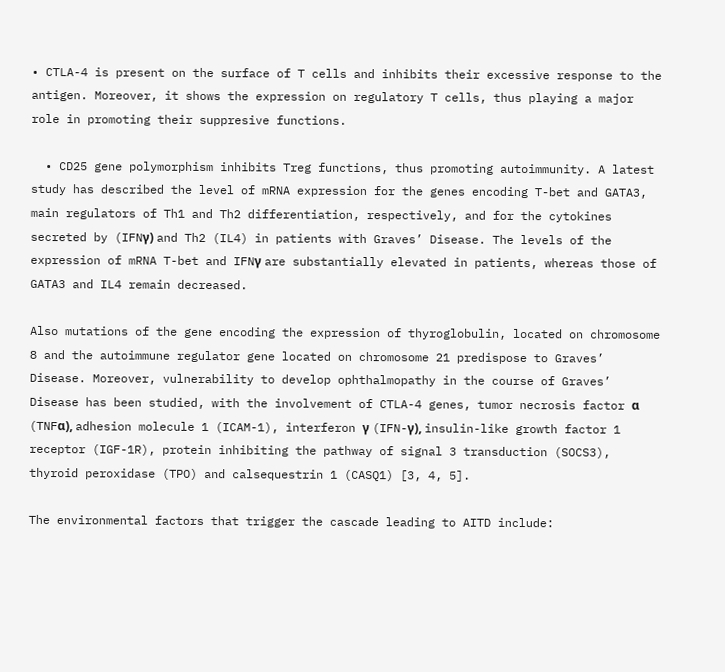• CTLA-4 is present on the surface of T cells and inhibits their excessive response to the antigen. Moreover, it shows the expression on regulatory T cells, thus playing a major role in promoting their suppresive functions.

  • CD25 gene polymorphism inhibits Treg functions, thus promoting autoimmunity. A latest study has described the level of mRNA expression for the genes encoding T-bet and GATA3, main regulators of Th1 and Th2 differentiation, respectively, and for the cytokines secreted by (IFNγ) and Th2 (IL4) in patients with Graves’ Disease. The levels of the expression of mRNA T-bet and IFNγ are substantially elevated in patients, whereas those of GATA3 and IL4 remain decreased.

Also mutations of the gene encoding the expression of thyroglobulin, located on chromosome 8 and the autoimmune regulator gene located on chromosome 21 predispose to Graves’ Disease. Moreover, vulnerability to develop ophthalmopathy in the course of Graves’ Disease has been studied, with the involvement of CTLA-4 genes, tumor necrosis factor α (TNFα), adhesion molecule 1 (ICAM-1), interferon γ (IFN-γ), insulin-like growth factor 1 receptor (IGF-1R), protein inhibiting the pathway of signal 3 transduction (SOCS3), thyroid peroxidase (TPO) and calsequestrin 1 (CASQ1) [3, 4, 5].

The environmental factors that trigger the cascade leading to AITD include: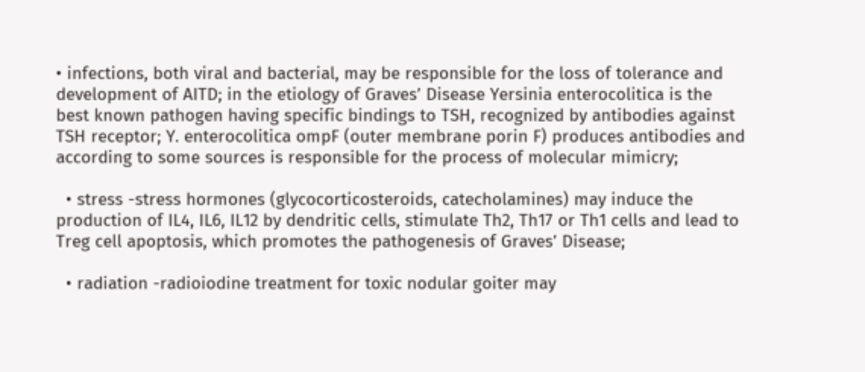• infections, both viral and bacterial, may be responsible for the loss of tolerance and development of AITD; in the etiology of Graves’ Disease Yersinia enterocolitica is the best known pathogen having specific bindings to TSH, recognized by antibodies against TSH receptor; Y. enterocolitica ompF (outer membrane porin F) produces antibodies and according to some sources is responsible for the process of molecular mimicry;

  • stress -stress hormones (glycocorticosteroids, catecholamines) may induce the production of IL4, IL6, IL12 by dendritic cells, stimulate Th2, Th17 or Th1 cells and lead to Treg cell apoptosis, which promotes the pathogenesis of Graves’ Disease;

  • radiation -radioiodine treatment for toxic nodular goiter may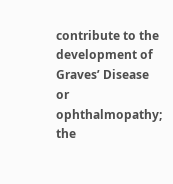contribute to the development of Graves’ Disease or ophthalmopathy; the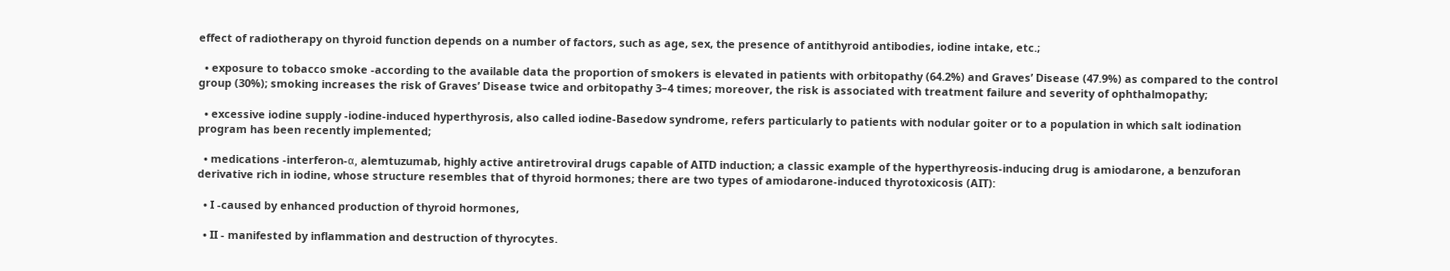effect of radiotherapy on thyroid function depends on a number of factors, such as age, sex, the presence of antithyroid antibodies, iodine intake, etc.;

  • exposure to tobacco smoke -according to the available data the proportion of smokers is elevated in patients with orbitopathy (64.2%) and Graves’ Disease (47.9%) as compared to the control group (30%); smoking increases the risk of Graves’ Disease twice and orbitopathy 3–4 times; moreover, the risk is associated with treatment failure and severity of ophthalmopathy;

  • excessive iodine supply -iodine-induced hyperthyrosis, also called iodine-Basedow syndrome, refers particularly to patients with nodular goiter or to a population in which salt iodination program has been recently implemented;

  • medications -interferon-α, alemtuzumab, highly active antiretroviral drugs capable of AITD induction; a classic example of the hyperthyreosis-inducing drug is amiodarone, a benzuforan derivative rich in iodine, whose structure resembles that of thyroid hormones; there are two types of amiodarone-induced thyrotoxicosis (AIT):

  • I -caused by enhanced production of thyroid hormones,

  • II - manifested by inflammation and destruction of thyrocytes.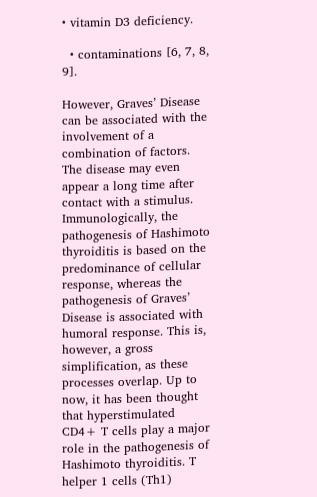• vitamin D3 deficiency.

  • contaminations [6, 7, 8, 9].

However, Graves’ Disease can be associated with the involvement of a combination of factors. The disease may even appear a long time after contact with a stimulus. Immunologically, the pathogenesis of Hashimoto thyroiditis is based on the predominance of cellular response, whereas the pathogenesis of Graves’ Disease is associated with humoral response. This is, however, a gross simplification, as these processes overlap. Up to now, it has been thought that hyperstimulated CD4+ T cells play a major role in the pathogenesis of Hashimoto thyroiditis. T helper 1 cells (Th1)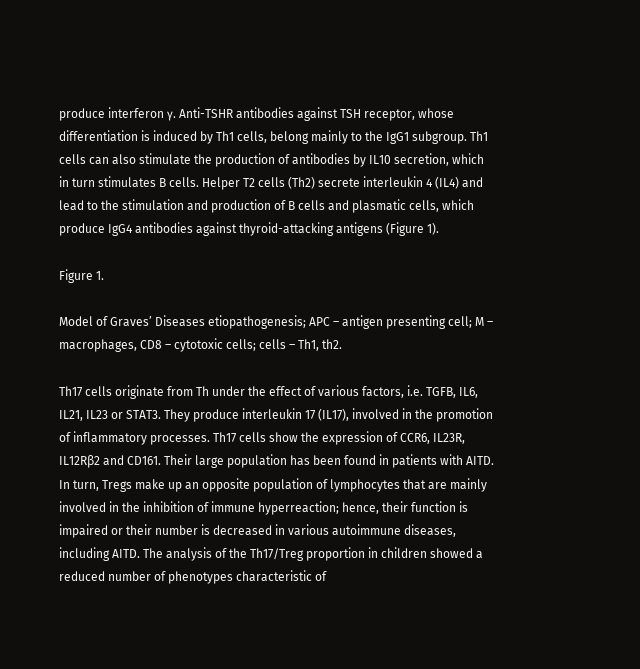produce interferon γ. Anti-TSHR antibodies against TSH receptor, whose differentiation is induced by Th1 cells, belong mainly to the IgG1 subgroup. Th1 cells can also stimulate the production of antibodies by IL10 secretion, which in turn stimulates B cells. Helper T2 cells (Th2) secrete interleukin 4 (IL4) and lead to the stimulation and production of B cells and plasmatic cells, which produce IgG4 antibodies against thyroid-attacking antigens (Figure 1).

Figure 1.

Model of Graves’ Diseases etiopathogenesis; APC – antigen presenting cell; M – macrophages, CD8 – cytotoxic cells; cells – Th1, th2.

Th17 cells originate from Th under the effect of various factors, i.e. TGFB, IL6, IL21, IL23 or STAT3. They produce interleukin 17 (IL17), involved in the promotion of inflammatory processes. Th17 cells show the expression of CCR6, IL23R, IL12Rβ2 and CD161. Their large population has been found in patients with AITD. In turn, Tregs make up an opposite population of lymphocytes that are mainly involved in the inhibition of immune hyperreaction; hence, their function is impaired or their number is decreased in various autoimmune diseases, including AITD. The analysis of the Th17/Treg proportion in children showed a reduced number of phenotypes characteristic of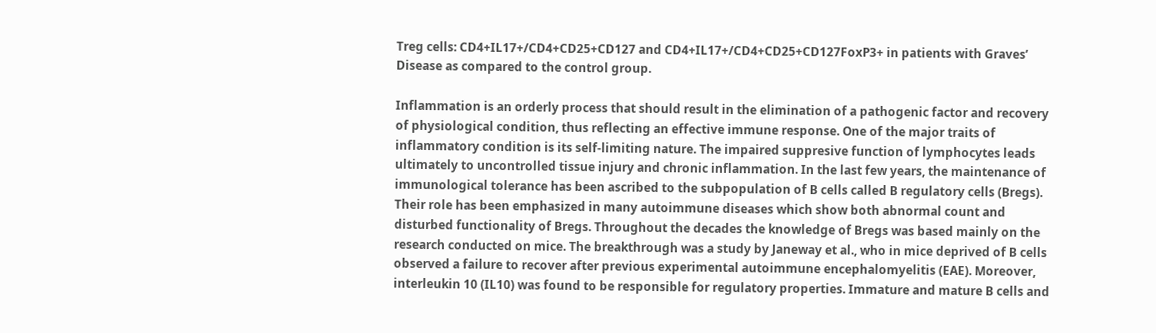Treg cells: CD4+IL17+/CD4+CD25+CD127 and CD4+IL17+/CD4+CD25+CD127FoxP3+ in patients with Graves’ Disease as compared to the control group.

Inflammation is an orderly process that should result in the elimination of a pathogenic factor and recovery of physiological condition, thus reflecting an effective immune response. One of the major traits of inflammatory condition is its self-limiting nature. The impaired suppresive function of lymphocytes leads ultimately to uncontrolled tissue injury and chronic inflammation. In the last few years, the maintenance of immunological tolerance has been ascribed to the subpopulation of B cells called B regulatory cells (Bregs). Their role has been emphasized in many autoimmune diseases which show both abnormal count and disturbed functionality of Bregs. Throughout the decades the knowledge of Bregs was based mainly on the research conducted on mice. The breakthrough was a study by Janeway et al., who in mice deprived of B cells observed a failure to recover after previous experimental autoimmune encephalomyelitis (EAE). Moreover, interleukin 10 (IL10) was found to be responsible for regulatory properties. Immature and mature B cells and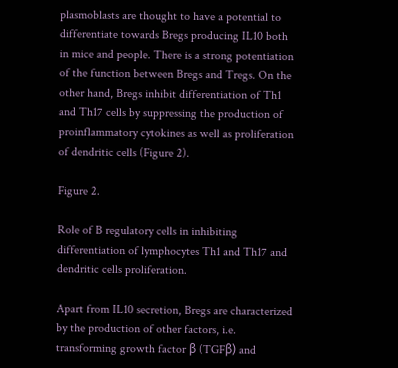plasmoblasts are thought to have a potential to differentiate towards Bregs producing IL10 both in mice and people. There is a strong potentiation of the function between Bregs and Tregs. On the other hand, Bregs inhibit differentiation of Th1 and Th17 cells by suppressing the production of proinflammatory cytokines as well as proliferation of dendritic cells (Figure 2).

Figure 2.

Role of B regulatory cells in inhibiting differentiation of lymphocytes Th1 and Th17 and dendritic cells proliferation.

Apart from IL10 secretion, Bregs are characterized by the production of other factors, i.e. transforming growth factor β (TGFβ) and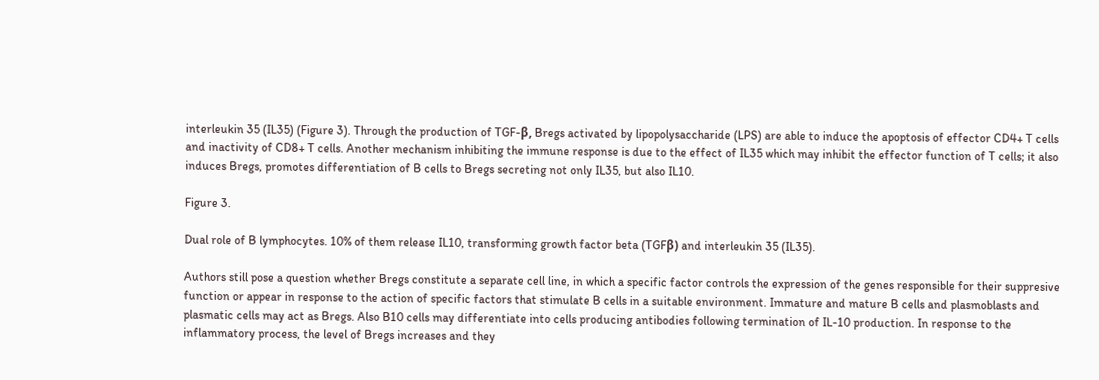interleukin 35 (IL35) (Figure 3). Through the production of TGF-β, Bregs activated by lipopolysaccharide (LPS) are able to induce the apoptosis of effector CD4+ T cells and inactivity of CD8+ T cells. Another mechanism inhibiting the immune response is due to the effect of IL35 which may inhibit the effector function of T cells; it also induces Bregs, promotes differentiation of B cells to Bregs secreting not only IL35, but also IL10.

Figure 3.

Dual role of B lymphocytes. 10% of them release IL10, transforming growth factor beta (TGFβ) and interleukin 35 (IL35).

Authors still pose a question whether Bregs constitute a separate cell line, in which a specific factor controls the expression of the genes responsible for their suppresive function or appear in response to the action of specific factors that stimulate B cells in a suitable environment. Immature and mature B cells and plasmoblasts and plasmatic cells may act as Bregs. Also B10 cells may differentiate into cells producing antibodies following termination of IL-10 production. In response to the inflammatory process, the level of Bregs increases and they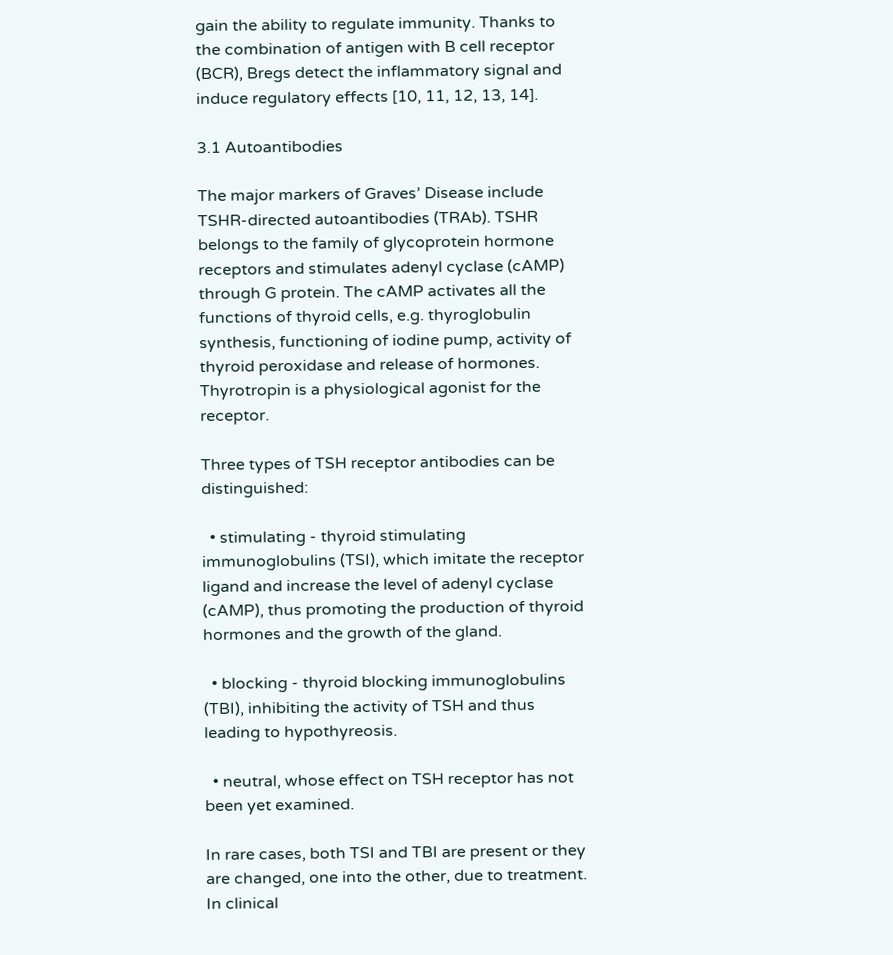gain the ability to regulate immunity. Thanks to the combination of antigen with B cell receptor (BCR), Bregs detect the inflammatory signal and induce regulatory effects [10, 11, 12, 13, 14].

3.1 Autoantibodies

The major markers of Graves’ Disease include TSHR-directed autoantibodies (TRAb). TSHR belongs to the family of glycoprotein hormone receptors and stimulates adenyl cyclase (cAMP) through G protein. The cAMP activates all the functions of thyroid cells, e.g. thyroglobulin synthesis, functioning of iodine pump, activity of thyroid peroxidase and release of hormones. Thyrotropin is a physiological agonist for the receptor.

Three types of TSH receptor antibodies can be distinguished:

  • stimulating - thyroid stimulating immunoglobulins (TSI), which imitate the receptor ligand and increase the level of adenyl cyclase (cAMP), thus promoting the production of thyroid hormones and the growth of the gland.

  • blocking - thyroid blocking immunoglobulins (TBI), inhibiting the activity of TSH and thus leading to hypothyreosis.

  • neutral, whose effect on TSH receptor has not been yet examined.

In rare cases, both TSI and TBI are present or they are changed, one into the other, due to treatment. In clinical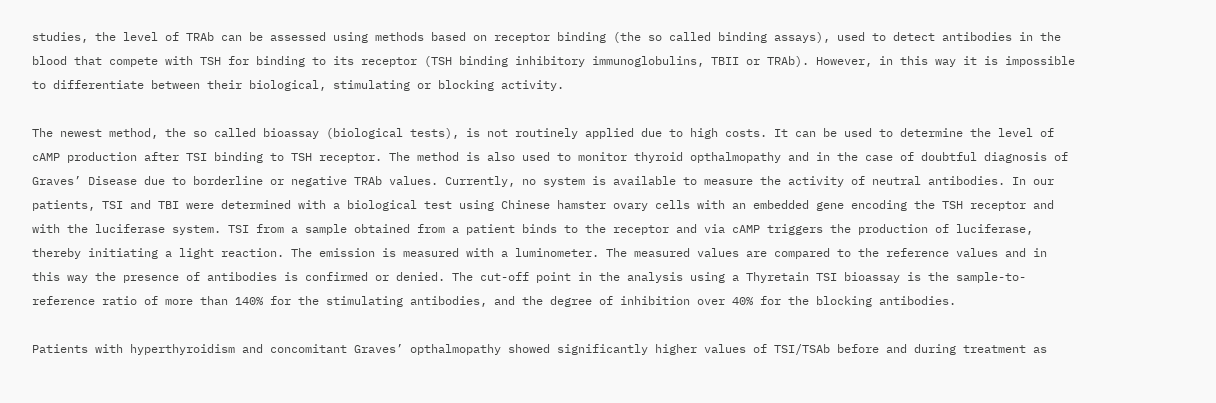studies, the level of TRAb can be assessed using methods based on receptor binding (the so called binding assays), used to detect antibodies in the blood that compete with TSH for binding to its receptor (TSH binding inhibitory immunoglobulins, TBII or TRAb). However, in this way it is impossible to differentiate between their biological, stimulating or blocking activity.

The newest method, the so called bioassay (biological tests), is not routinely applied due to high costs. It can be used to determine the level of cAMP production after TSI binding to TSH receptor. The method is also used to monitor thyroid opthalmopathy and in the case of doubtful diagnosis of Graves’ Disease due to borderline or negative TRAb values. Currently, no system is available to measure the activity of neutral antibodies. In our patients, TSI and TBI were determined with a biological test using Chinese hamster ovary cells with an embedded gene encoding the TSH receptor and with the luciferase system. TSI from a sample obtained from a patient binds to the receptor and via cAMP triggers the production of luciferase, thereby initiating a light reaction. The emission is measured with a luminometer. The measured values are compared to the reference values and in this way the presence of antibodies is confirmed or denied. The cut-off point in the analysis using a Thyretain TSI bioassay is the sample-to-reference ratio of more than 140% for the stimulating antibodies, and the degree of inhibition over 40% for the blocking antibodies.

Patients with hyperthyroidism and concomitant Graves’ opthalmopathy showed significantly higher values of TSI/TSAb before and during treatment as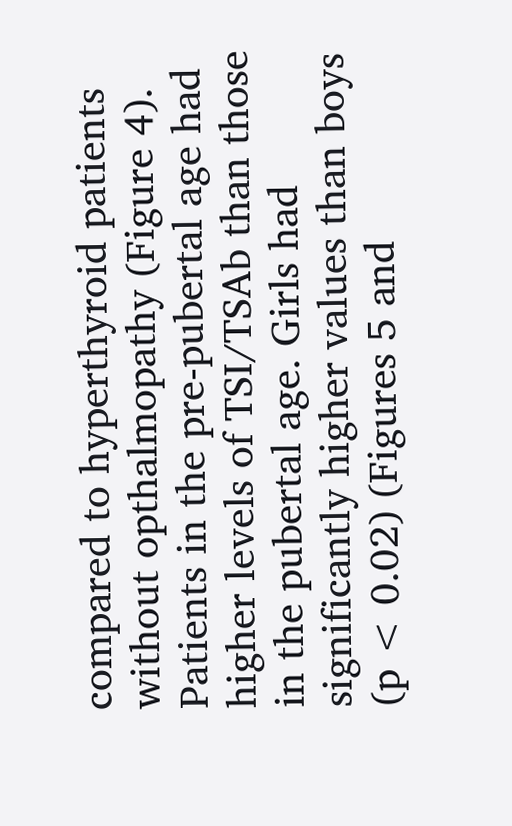compared to hyperthyroid patients without opthalmopathy (Figure 4). Patients in the pre-pubertal age had higher levels of TSI/TSAb than those in the pubertal age. Girls had significantly higher values than boys (p < 0.02) (Figures 5 and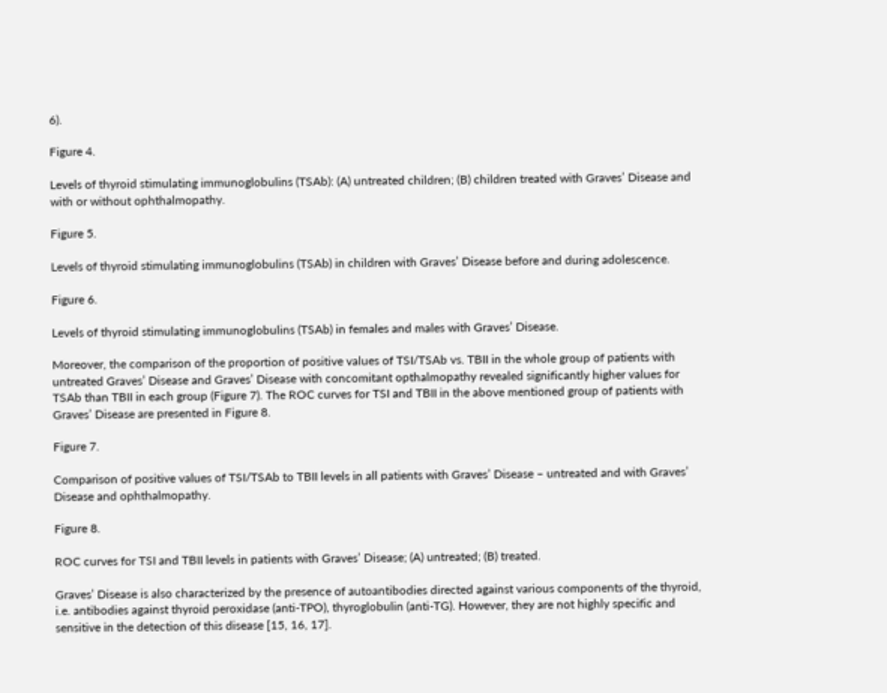6).

Figure 4.

Levels of thyroid stimulating immunoglobulins (TSAb): (A) untreated children; (B) children treated with Graves’ Disease and with or without ophthalmopathy.

Figure 5.

Levels of thyroid stimulating immunoglobulins (TSAb) in children with Graves’ Disease before and during adolescence.

Figure 6.

Levels of thyroid stimulating immunoglobulins (TSAb) in females and males with Graves’ Disease.

Moreover, the comparison of the proportion of positive values of TSI/TSAb vs. TBII in the whole group of patients with untreated Graves’ Disease and Graves’ Disease with concomitant opthalmopathy revealed significantly higher values for TSAb than TBII in each group (Figure 7). The ROC curves for TSI and TBII in the above mentioned group of patients with Graves’ Disease are presented in Figure 8.

Figure 7.

Comparison of positive values of TSI/TSAb to TBII levels in all patients with Graves’ Disease – untreated and with Graves’ Disease and ophthalmopathy.

Figure 8.

ROC curves for TSI and TBII levels in patients with Graves’ Disease; (A) untreated; (B) treated.

Graves’ Disease is also characterized by the presence of autoantibodies directed against various components of the thyroid, i.e. antibodies against thyroid peroxidase (anti-TPO), thyroglobulin (anti-TG). However, they are not highly specific and sensitive in the detection of this disease [15, 16, 17].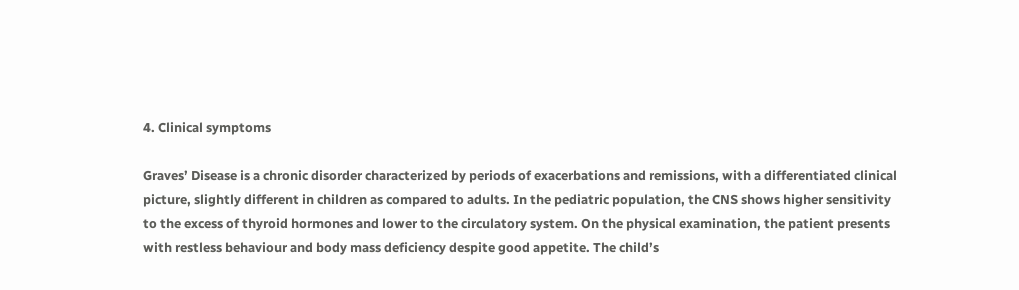4. Clinical symptoms

Graves’ Disease is a chronic disorder characterized by periods of exacerbations and remissions, with a differentiated clinical picture, slightly different in children as compared to adults. In the pediatric population, the CNS shows higher sensitivity to the excess of thyroid hormones and lower to the circulatory system. On the physical examination, the patient presents with restless behaviour and body mass deficiency despite good appetite. The child’s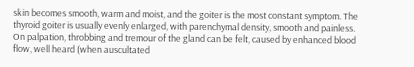skin becomes smooth, warm and moist, and the goiter is the most constant symptom. The thyroid goiter is usually evenly enlarged, with parenchymal density, smooth and painless. On palpation, throbbing and tremour of the gland can be felt, caused by enhanced blood flow, well heard (when auscultated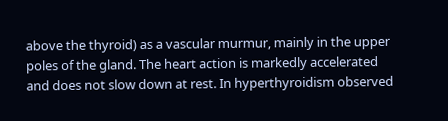above the thyroid) as a vascular murmur, mainly in the upper poles of the gland. The heart action is markedly accelerated and does not slow down at rest. In hyperthyroidism observed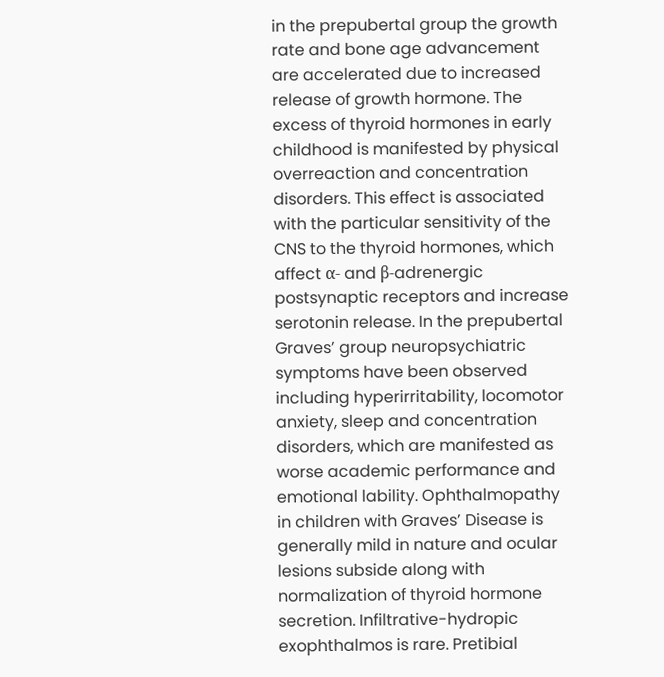in the prepubertal group the growth rate and bone age advancement are accelerated due to increased release of growth hormone. The excess of thyroid hormones in early childhood is manifested by physical overreaction and concentration disorders. This effect is associated with the particular sensitivity of the CNS to the thyroid hormones, which affect α- and β-adrenergic postsynaptic receptors and increase serotonin release. In the prepubertal Graves’ group neuropsychiatric symptoms have been observed including hyperirritability, locomotor anxiety, sleep and concentration disorders, which are manifested as worse academic performance and emotional lability. Ophthalmopathy in children with Graves’ Disease is generally mild in nature and ocular lesions subside along with normalization of thyroid hormone secretion. Infiltrative-hydropic exophthalmos is rare. Pretibial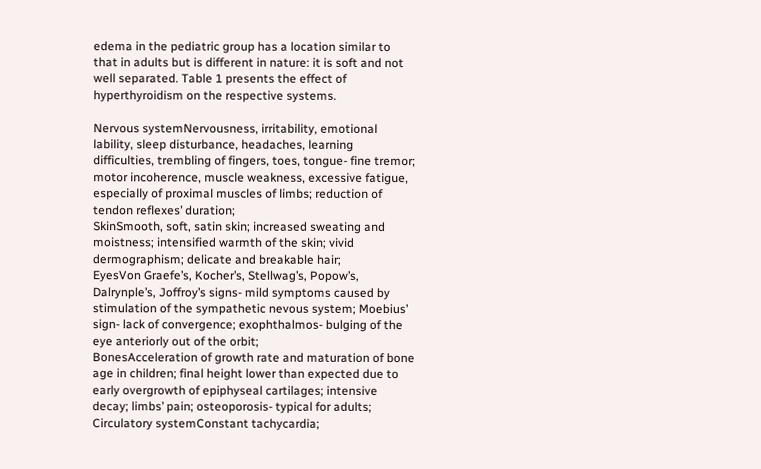edema in the pediatric group has a location similar to that in adults but is different in nature: it is soft and not well separated. Table 1 presents the effect of hyperthyroidism on the respective systems.

Nervous systemNervousness, irritability, emotional lability, sleep disturbance, headaches, learning difficulties, trembling of fingers, toes, tongue- fine tremor; motor incoherence, muscle weakness, excessive fatigue, especially of proximal muscles of limbs; reduction of tendon reflexes’ duration;
SkinSmooth, soft, satin skin; increased sweating and moistness; intensified warmth of the skin; vivid dermographism; delicate and breakable hair;
EyesVon Graefe’s, Kocher’s, Stellwag’s, Popow’s, Dalrynple’s, Joffroy’s signs- mild symptoms caused by stimulation of the sympathetic nevous system; Moebius’ sign- lack of convergence; exophthalmos- bulging of the eye anteriorly out of the orbit;
BonesAcceleration of growth rate and maturation of bone age in children; final height lower than expected due to early overgrowth of epiphyseal cartilages; intensive decay; limbs’ pain; osteoporosis- typical for adults;
Circulatory systemConstant tachycardia;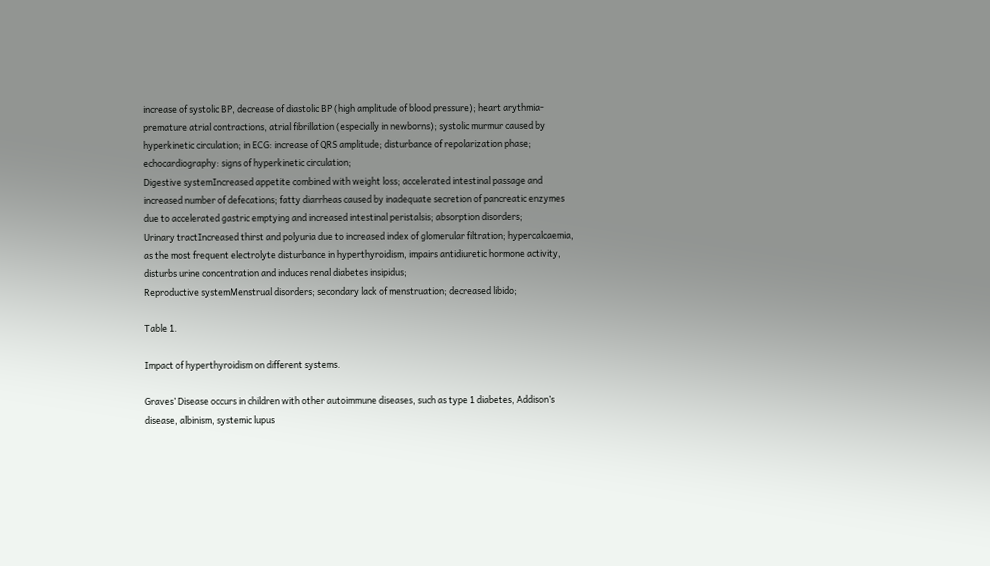increase of systolic BP, decrease of diastolic BP (high amplitude of blood pressure); heart arythmia- premature atrial contractions, atrial fibrillation (especially in newborns); systolic murmur caused by hyperkinetic circulation; in ECG: increase of QRS amplitude; disturbance of repolarization phase; echocardiography: signs of hyperkinetic circulation;
Digestive systemIncreased appetite combined with weight loss; accelerated intestinal passage and increased number of defecations; fatty diarrheas caused by inadequate secretion of pancreatic enzymes due to accelerated gastric emptying and increased intestinal peristalsis; absorption disorders;
Urinary tractIncreased thirst and polyuria due to increased index of glomerular filtration; hypercalcaemia, as the most frequent electrolyte disturbance in hyperthyroidism, impairs antidiuretic hormone activity, disturbs urine concentration and induces renal diabetes insipidus;
Reproductive systemMenstrual disorders; secondary lack of menstruation; decreased libido;

Table 1.

Impact of hyperthyroidism on different systems.

Graves’ Disease occurs in children with other autoimmune diseases, such as type 1 diabetes, Addison’s disease, albinism, systemic lupus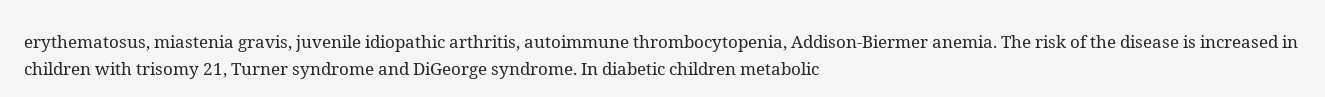erythematosus, miastenia gravis, juvenile idiopathic arthritis, autoimmune thrombocytopenia, Addison-Biermer anemia. The risk of the disease is increased in children with trisomy 21, Turner syndrome and DiGeorge syndrome. In diabetic children metabolic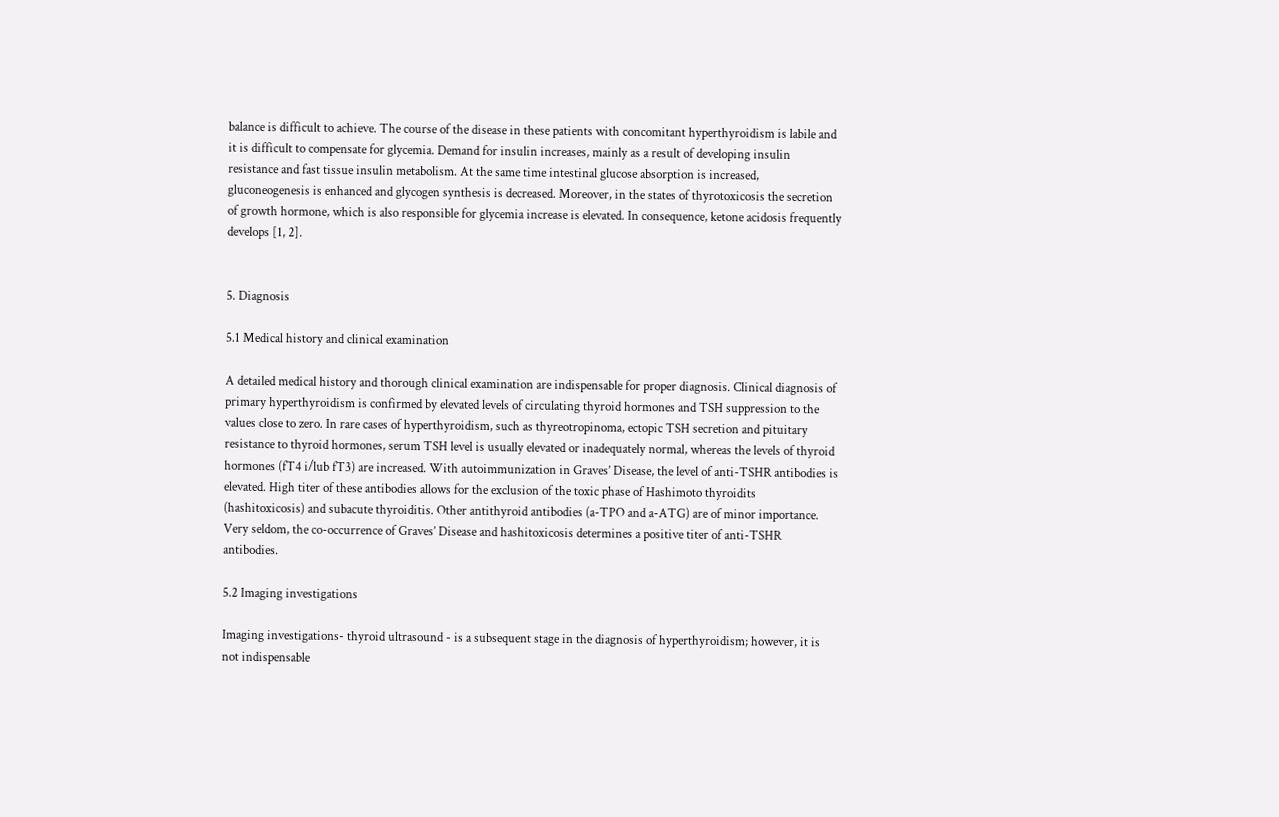balance is difficult to achieve. The course of the disease in these patients with concomitant hyperthyroidism is labile and it is difficult to compensate for glycemia. Demand for insulin increases, mainly as a result of developing insulin resistance and fast tissue insulin metabolism. At the same time intestinal glucose absorption is increased, gluconeogenesis is enhanced and glycogen synthesis is decreased. Moreover, in the states of thyrotoxicosis the secretion of growth hormone, which is also responsible for glycemia increase is elevated. In consequence, ketone acidosis frequently develops [1, 2].


5. Diagnosis

5.1 Medical history and clinical examination

A detailed medical history and thorough clinical examination are indispensable for proper diagnosis. Clinical diagnosis of primary hyperthyroidism is confirmed by elevated levels of circulating thyroid hormones and TSH suppression to the values close to zero. In rare cases of hyperthyroidism, such as thyreotropinoma, ectopic TSH secretion and pituitary resistance to thyroid hormones, serum TSH level is usually elevated or inadequately normal, whereas the levels of thyroid hormones (fT4 i/lub fT3) are increased. With autoimmunization in Graves’ Disease, the level of anti-TSHR antibodies is elevated. High titer of these antibodies allows for the exclusion of the toxic phase of Hashimoto thyroidits (hashitoxicosis) and subacute thyroiditis. Other antithyroid antibodies (a-TPO and a-ATG) are of minor importance. Very seldom, the co-occurrence of Graves’ Disease and hashitoxicosis determines a positive titer of anti-TSHR antibodies.

5.2 Imaging investigations

Imaging investigations- thyroid ultrasound - is a subsequent stage in the diagnosis of hyperthyroidism; however, it is not indispensable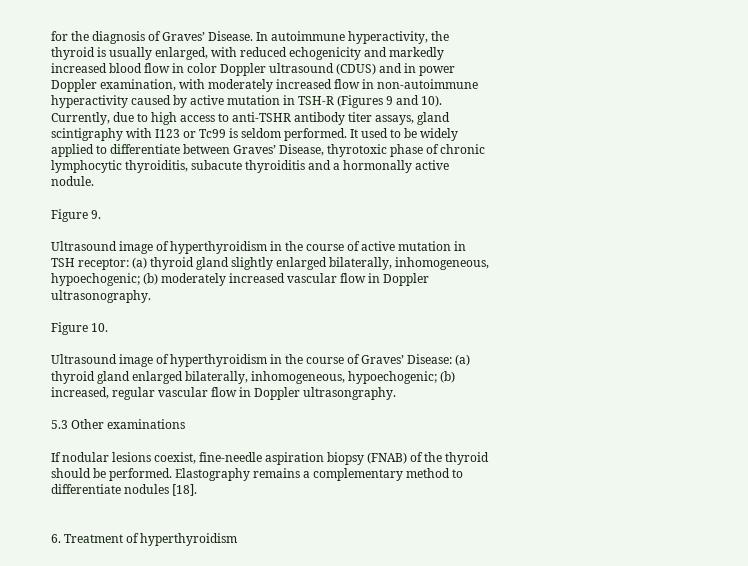for the diagnosis of Graves’ Disease. In autoimmune hyperactivity, the thyroid is usually enlarged, with reduced echogenicity and markedly increased blood flow in color Doppler ultrasound (CDUS) and in power Doppler examination, with moderately increased flow in non-autoimmune hyperactivity caused by active mutation in TSH-R (Figures 9 and 10). Currently, due to high access to anti-TSHR antibody titer assays, gland scintigraphy with I123 or Tc99 is seldom performed. It used to be widely applied to differentiate between Graves’ Disease, thyrotoxic phase of chronic lymphocytic thyroiditis, subacute thyroiditis and a hormonally active nodule.

Figure 9.

Ultrasound image of hyperthyroidism in the course of active mutation in TSH receptor: (a) thyroid gland slightly enlarged bilaterally, inhomogeneous, hypoechogenic; (b) moderately increased vascular flow in Doppler ultrasonography.

Figure 10.

Ultrasound image of hyperthyroidism in the course of Graves’ Disease: (a) thyroid gland enlarged bilaterally, inhomogeneous, hypoechogenic; (b) increased, regular vascular flow in Doppler ultrasongraphy.

5.3 Other examinations

If nodular lesions coexist, fine-needle aspiration biopsy (FNAB) of the thyroid should be performed. Elastography remains a complementary method to differentiate nodules [18].


6. Treatment of hyperthyroidism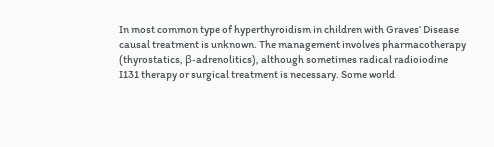In most common type of hyperthyroidism in children with Graves’ Disease causal treatment is unknown. The management involves pharmacotherapy (thyrostatics, β-adrenolitics), although sometimes radical radioiodine I131 therapy or surgical treatment is necessary. Some world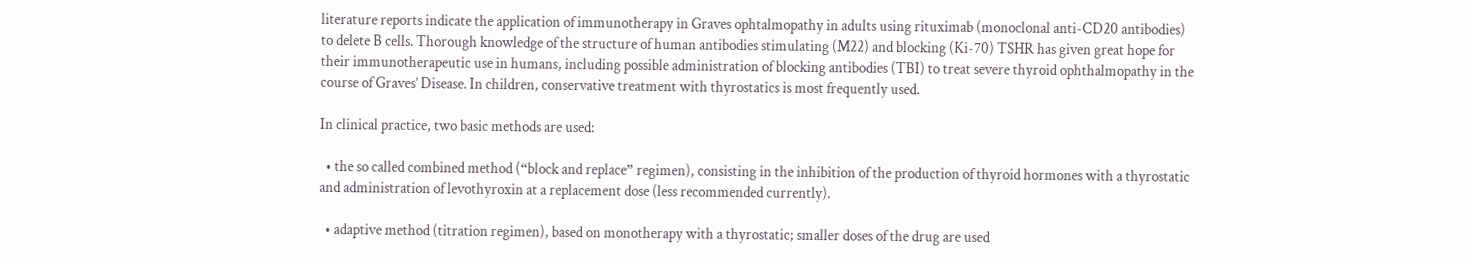literature reports indicate the application of immunotherapy in Graves ophtalmopathy in adults using rituximab (monoclonal anti-CD20 antibodies) to delete B cells. Thorough knowledge of the structure of human antibodies stimulating (M22) and blocking (Ki-70) TSHR has given great hope for their immunotherapeutic use in humans, including possible administration of blocking antibodies (TBI) to treat severe thyroid ophthalmopathy in the course of Graves’ Disease. In children, conservative treatment with thyrostatics is most frequently used.

In clinical practice, two basic methods are used:

  • the so called combined method (“block and replace” regimen), consisting in the inhibition of the production of thyroid hormones with a thyrostatic and administration of levothyroxin at a replacement dose (less recommended currently).

  • adaptive method (titration regimen), based on monotherapy with a thyrostatic; smaller doses of the drug are used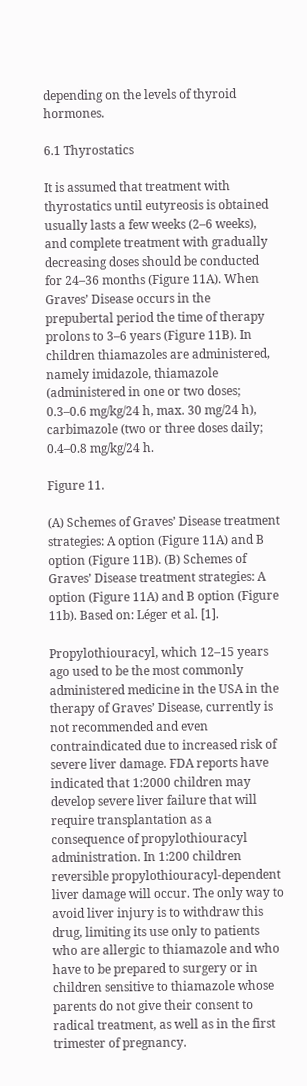depending on the levels of thyroid hormones.

6.1 Thyrostatics

It is assumed that treatment with thyrostatics until eutyreosis is obtained usually lasts a few weeks (2–6 weeks), and complete treatment with gradually decreasing doses should be conducted for 24–36 months (Figure 11A). When Graves’ Disease occurs in the prepubertal period the time of therapy prolons to 3–6 years (Figure 11B). In children thiamazoles are administered, namely imidazole, thiamazole (administered in one or two doses; 0.3–0.6 mg/kg/24 h, max. 30 mg/24 h), carbimazole (two or three doses daily; 0.4–0.8 mg/kg/24 h.

Figure 11.

(A) Schemes of Graves’ Disease treatment strategies: A option (Figure 11A) and B option (Figure 11B). (B) Schemes of Graves’ Disease treatment strategies: A option (Figure 11A) and B option (Figure 11b). Based on: Léger et al. [1].

Propylothiouracyl, which 12–15 years ago used to be the most commonly administered medicine in the USA in the therapy of Graves’ Disease, currently is not recommended and even contraindicated due to increased risk of severe liver damage. FDA reports have indicated that 1:2000 children may develop severe liver failure that will require transplantation as a consequence of propylothiouracyl administration. In 1:200 children reversible propylothiouracyl-dependent liver damage will occur. The only way to avoid liver injury is to withdraw this drug, limiting its use only to patients who are allergic to thiamazole and who have to be prepared to surgery or in children sensitive to thiamazole whose parents do not give their consent to radical treatment, as well as in the first trimester of pregnancy.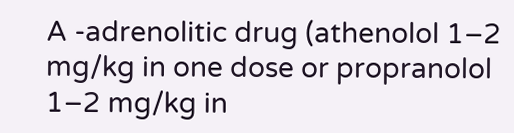A -adrenolitic drug (athenolol 1–2 mg/kg in one dose or propranolol 1–2 mg/kg in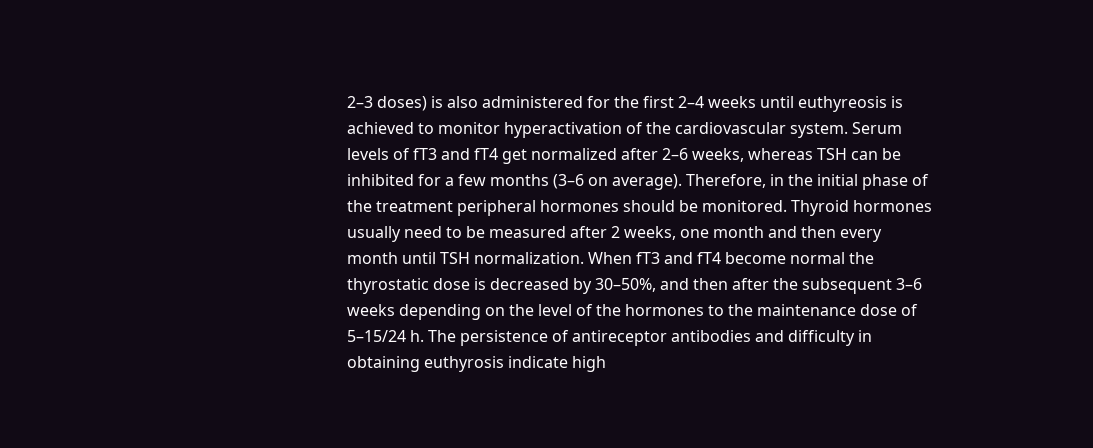2–3 doses) is also administered for the first 2–4 weeks until euthyreosis is achieved to monitor hyperactivation of the cardiovascular system. Serum levels of fT3 and fT4 get normalized after 2–6 weeks, whereas TSH can be inhibited for a few months (3–6 on average). Therefore, in the initial phase of the treatment peripheral hormones should be monitored. Thyroid hormones usually need to be measured after 2 weeks, one month and then every month until TSH normalization. When fT3 and fT4 become normal the thyrostatic dose is decreased by 30–50%, and then after the subsequent 3–6 weeks depending on the level of the hormones to the maintenance dose of 5–15/24 h. The persistence of antireceptor antibodies and difficulty in obtaining euthyrosis indicate high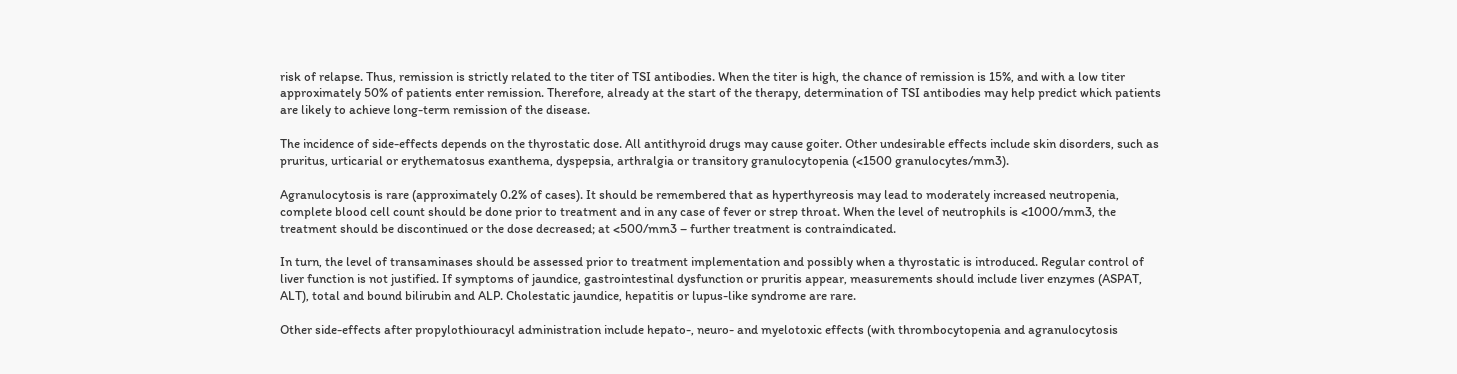risk of relapse. Thus, remission is strictly related to the titer of TSI antibodies. When the titer is high, the chance of remission is 15%, and with a low titer approximately 50% of patients enter remission. Therefore, already at the start of the therapy, determination of TSI antibodies may help predict which patients are likely to achieve long-term remission of the disease.

The incidence of side-effects depends on the thyrostatic dose. All antithyroid drugs may cause goiter. Other undesirable effects include skin disorders, such as pruritus, urticarial or erythematosus exanthema, dyspepsia, arthralgia or transitory granulocytopenia (<1500 granulocytes/mm3).

Agranulocytosis is rare (approximately 0.2% of cases). It should be remembered that as hyperthyreosis may lead to moderately increased neutropenia, complete blood cell count should be done prior to treatment and in any case of fever or strep throat. When the level of neutrophils is <1000/mm3, the treatment should be discontinued or the dose decreased; at <500/mm3 – further treatment is contraindicated.

In turn, the level of transaminases should be assessed prior to treatment implementation and possibly when a thyrostatic is introduced. Regular control of liver function is not justified. If symptoms of jaundice, gastrointestinal dysfunction or pruritis appear, measurements should include liver enzymes (ASPAT, ALT), total and bound bilirubin and ALP. Cholestatic jaundice, hepatitis or lupus-like syndrome are rare.

Other side-effects after propylothiouracyl administration include hepato-, neuro- and myelotoxic effects (with thrombocytopenia and agranulocytosis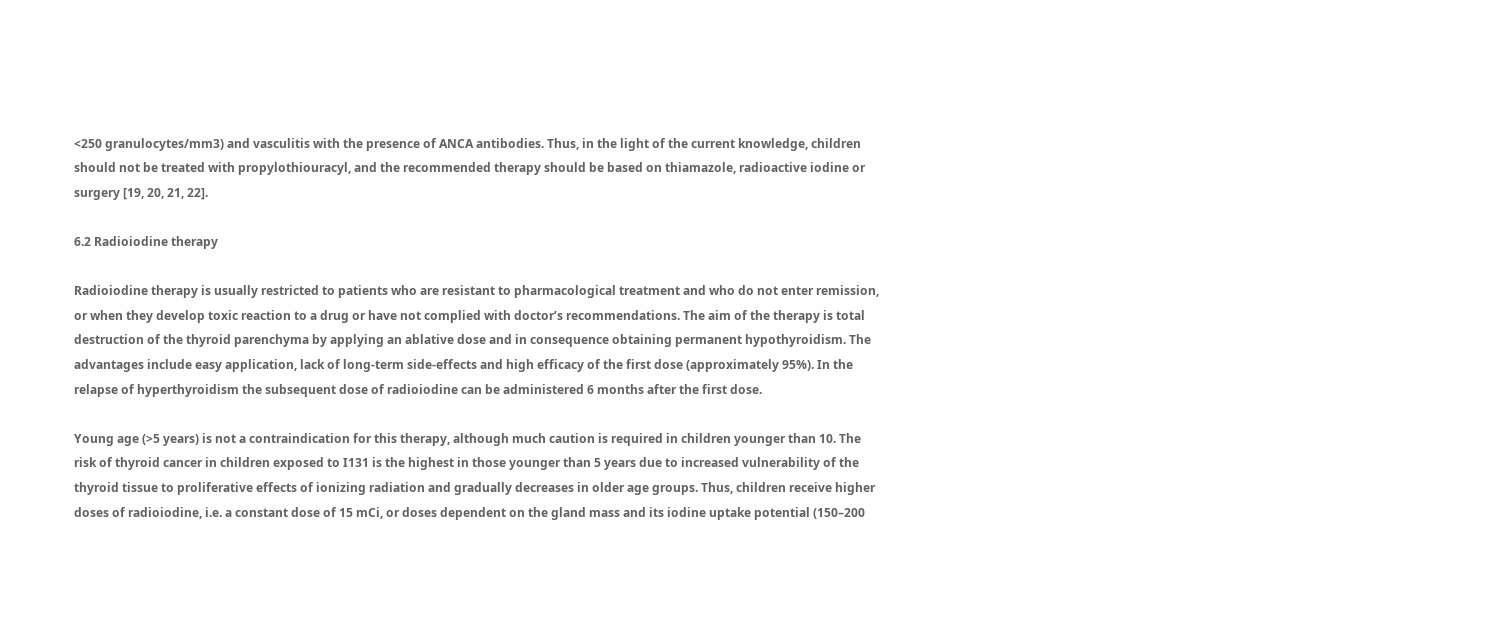<250 granulocytes/mm3) and vasculitis with the presence of ANCA antibodies. Thus, in the light of the current knowledge, children should not be treated with propylothiouracyl, and the recommended therapy should be based on thiamazole, radioactive iodine or surgery [19, 20, 21, 22].

6.2 Radioiodine therapy

Radioiodine therapy is usually restricted to patients who are resistant to pharmacological treatment and who do not enter remission, or when they develop toxic reaction to a drug or have not complied with doctor’s recommendations. The aim of the therapy is total destruction of the thyroid parenchyma by applying an ablative dose and in consequence obtaining permanent hypothyroidism. The advantages include easy application, lack of long-term side-effects and high efficacy of the first dose (approximately 95%). In the relapse of hyperthyroidism the subsequent dose of radioiodine can be administered 6 months after the first dose.

Young age (>5 years) is not a contraindication for this therapy, although much caution is required in children younger than 10. The risk of thyroid cancer in children exposed to I131 is the highest in those younger than 5 years due to increased vulnerability of the thyroid tissue to proliferative effects of ionizing radiation and gradually decreases in older age groups. Thus, children receive higher doses of radioiodine, i.e. a constant dose of 15 mCi, or doses dependent on the gland mass and its iodine uptake potential (150–200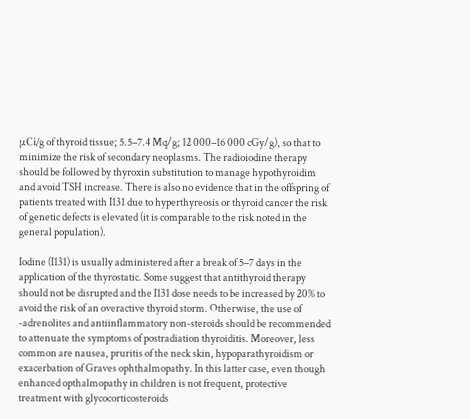μCi/g of thyroid tissue; 5.5–7.4 Mq/g; 12 000–16 000 cGy/g), so that to minimize the risk of secondary neoplasms. The radioiodine therapy should be followed by thyroxin substitution to manage hypothyroidim and avoid TSH increase. There is also no evidence that in the offspring of patients treated with I131 due to hyperthyreosis or thyroid cancer the risk of genetic defects is elevated (it is comparable to the risk noted in the general population).

Iodine (I131) is usually administered after a break of 5–7 days in the application of the thyrostatic. Some suggest that antithyroid therapy should not be disrupted and the I131 dose needs to be increased by 20% to avoid the risk of an overactive thyroid storm. Otherwise, the use of -adrenolites and antiinflammatory non-steroids should be recommended to attenuate the symptoms of postradiation thyroiditis. Moreover, less common are nausea, pruritis of the neck skin, hypoparathyroidism or exacerbation of Graves ophthalmopathy. In this latter case, even though enhanced opthalmopathy in children is not frequent, protective treatment with glycocorticosteroids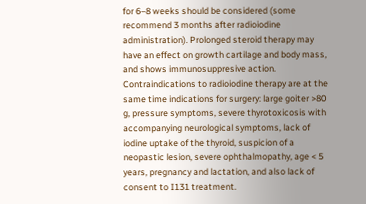for 6–8 weeks should be considered (some recommend 3 months after radioiodine administration). Prolonged steroid therapy may have an effect on growth cartilage and body mass, and shows immunosuppresive action. Contraindications to radioiodine therapy are at the same time indications for surgery: large goiter >80 g, pressure symptoms, severe thyrotoxicosis with accompanying neurological symptoms, lack of iodine uptake of the thyroid, suspicion of a neopastic lesion, severe ophthalmopathy, age < 5 years, pregnancy and lactation, and also lack of consent to I131 treatment.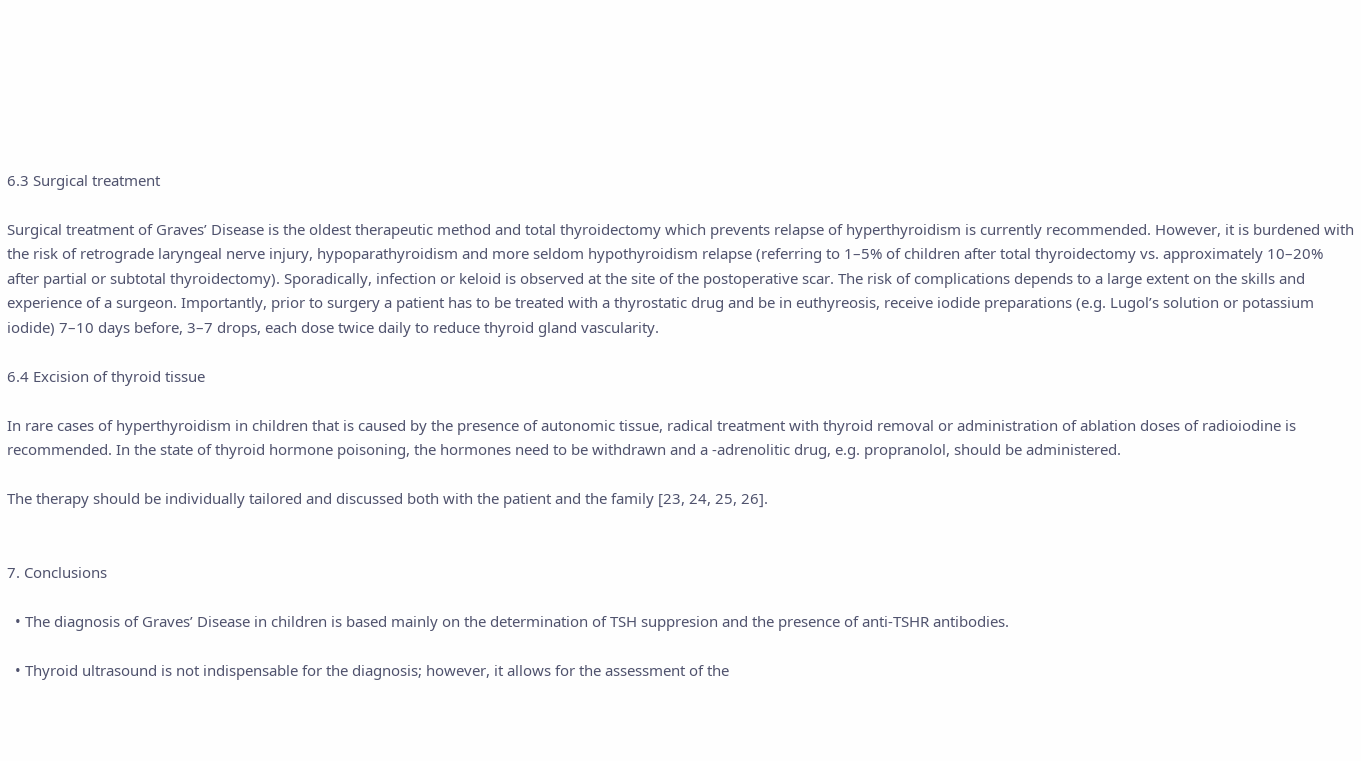6.3 Surgical treatment

Surgical treatment of Graves’ Disease is the oldest therapeutic method and total thyroidectomy which prevents relapse of hyperthyroidism is currently recommended. However, it is burdened with the risk of retrograde laryngeal nerve injury, hypoparathyroidism and more seldom hypothyroidism relapse (referring to 1–5% of children after total thyroidectomy vs. approximately 10–20% after partial or subtotal thyroidectomy). Sporadically, infection or keloid is observed at the site of the postoperative scar. The risk of complications depends to a large extent on the skills and experience of a surgeon. Importantly, prior to surgery a patient has to be treated with a thyrostatic drug and be in euthyreosis, receive iodide preparations (e.g. Lugol’s solution or potassium iodide) 7–10 days before, 3–7 drops, each dose twice daily to reduce thyroid gland vascularity.

6.4 Excision of thyroid tissue

In rare cases of hyperthyroidism in children that is caused by the presence of autonomic tissue, radical treatment with thyroid removal or administration of ablation doses of radioiodine is recommended. In the state of thyroid hormone poisoning, the hormones need to be withdrawn and a -adrenolitic drug, e.g. propranolol, should be administered.

The therapy should be individually tailored and discussed both with the patient and the family [23, 24, 25, 26].


7. Conclusions

  • The diagnosis of Graves’ Disease in children is based mainly on the determination of TSH suppresion and the presence of anti-TSHR antibodies.

  • Thyroid ultrasound is not indispensable for the diagnosis; however, it allows for the assessment of the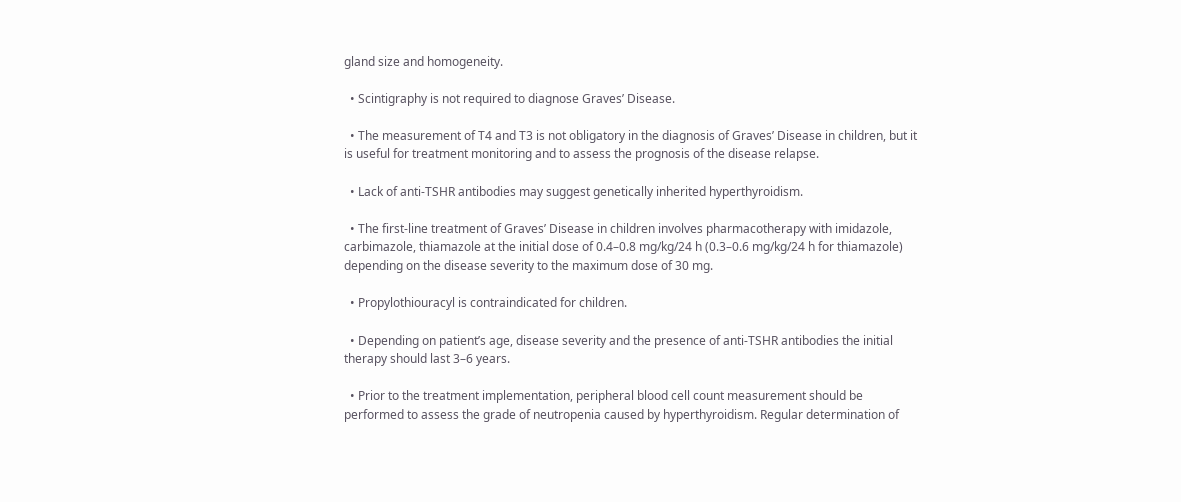gland size and homogeneity.

  • Scintigraphy is not required to diagnose Graves’ Disease.

  • The measurement of T4 and T3 is not obligatory in the diagnosis of Graves’ Disease in children, but it is useful for treatment monitoring and to assess the prognosis of the disease relapse.

  • Lack of anti-TSHR antibodies may suggest genetically inherited hyperthyroidism.

  • The first-line treatment of Graves’ Disease in children involves pharmacotherapy with imidazole, carbimazole, thiamazole at the initial dose of 0.4–0.8 mg/kg/24 h (0.3–0.6 mg/kg/24 h for thiamazole) depending on the disease severity to the maximum dose of 30 mg.

  • Propylothiouracyl is contraindicated for children.

  • Depending on patient’s age, disease severity and the presence of anti-TSHR antibodies the initial therapy should last 3–6 years.

  • Prior to the treatment implementation, peripheral blood cell count measurement should be performed to assess the grade of neutropenia caused by hyperthyroidism. Regular determination of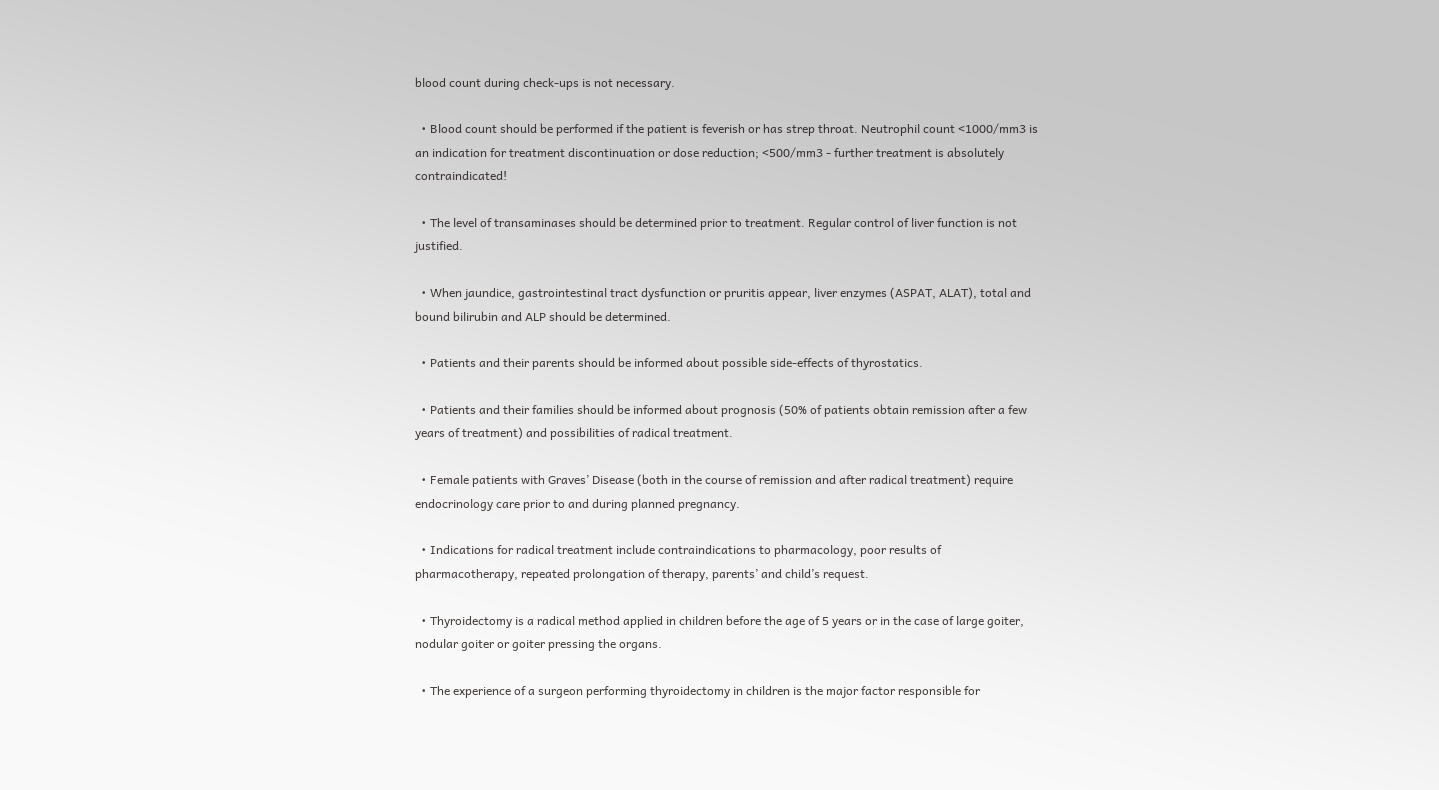blood count during check-ups is not necessary.

  • Blood count should be performed if the patient is feverish or has strep throat. Neutrophil count <1000/mm3 is an indication for treatment discontinuation or dose reduction; <500/mm3 - further treatment is absolutely contraindicated!

  • The level of transaminases should be determined prior to treatment. Regular control of liver function is not justified.

  • When jaundice, gastrointestinal tract dysfunction or pruritis appear, liver enzymes (ASPAT, ALAT), total and bound bilirubin and ALP should be determined.

  • Patients and their parents should be informed about possible side-effects of thyrostatics.

  • Patients and their families should be informed about prognosis (50% of patients obtain remission after a few years of treatment) and possibilities of radical treatment.

  • Female patients with Graves’ Disease (both in the course of remission and after radical treatment) require endocrinology care prior to and during planned pregnancy.

  • Indications for radical treatment include contraindications to pharmacology, poor results of pharmacotherapy, repeated prolongation of therapy, parents’ and child’s request.

  • Thyroidectomy is a radical method applied in children before the age of 5 years or in the case of large goiter, nodular goiter or goiter pressing the organs.

  • The experience of a surgeon performing thyroidectomy in children is the major factor responsible for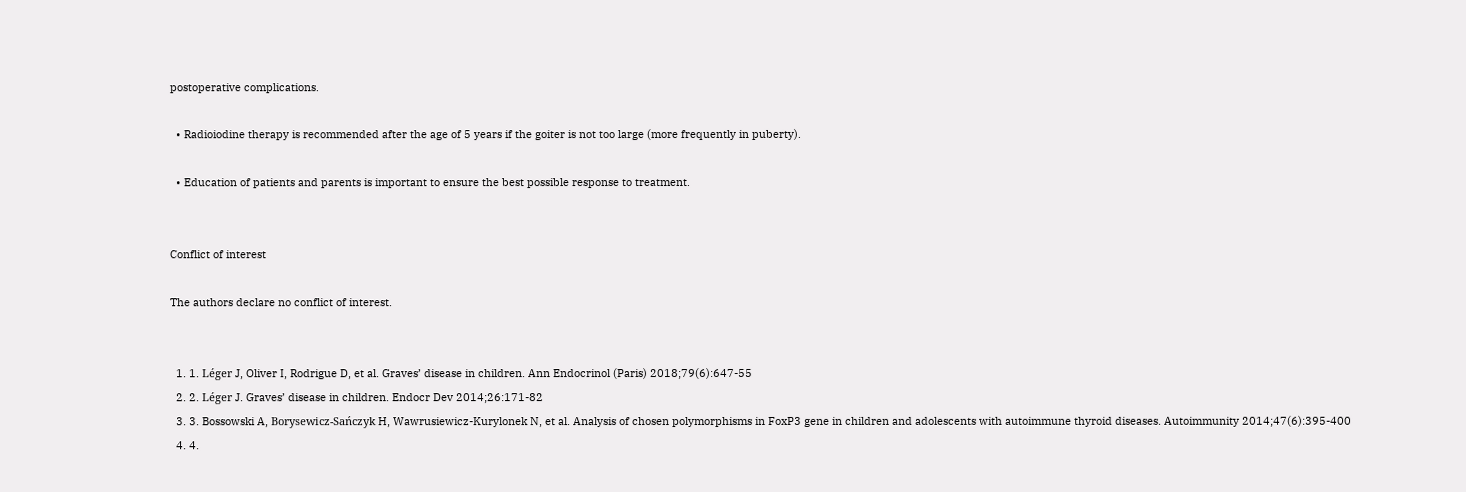postoperative complications.

  • Radioiodine therapy is recommended after the age of 5 years if the goiter is not too large (more frequently in puberty).

  • Education of patients and parents is important to ensure the best possible response to treatment.


Conflict of interest

The authors declare no conflict of interest.


  1. 1. Léger J, Oliver I, Rodrigue D, et al. Graves’ disease in children. Ann Endocrinol (Paris) 2018;79(6):647-55
  2. 2. Léger J. Graves’ disease in children. Endocr Dev 2014;26:171-82
  3. 3. Bossowski A, Borysewicz-Sańczyk H, Wawrusiewicz-Kurylonek N, et al. Analysis of chosen polymorphisms in FoxP3 gene in children and adolescents with autoimmune thyroid diseases. Autoimmunity 2014;47(6):395-400
  4. 4.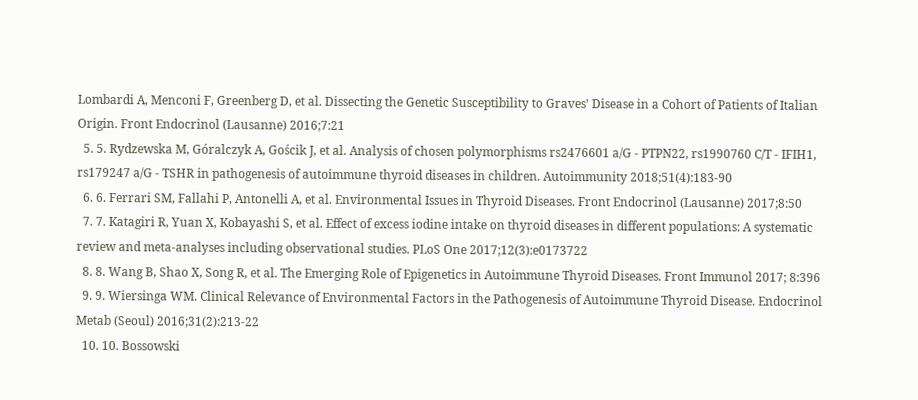Lombardi A, Menconi F, Greenberg D, et al. Dissecting the Genetic Susceptibility to Graves’ Disease in a Cohort of Patients of Italian Origin. Front Endocrinol (Lausanne) 2016;7:21
  5. 5. Rydzewska M, Góralczyk A, Gościk J, et al. Analysis of chosen polymorphisms rs2476601 a/G - PTPN22, rs1990760 C/T - IFIH1, rs179247 a/G - TSHR in pathogenesis of autoimmune thyroid diseases in children. Autoimmunity 2018;51(4):183-90
  6. 6. Ferrari SM, Fallahi P, Antonelli A, et al. Environmental Issues in Thyroid Diseases. Front Endocrinol (Lausanne) 2017;8:50
  7. 7. Katagiri R, Yuan X, Kobayashi S, et al. Effect of excess iodine intake on thyroid diseases in different populations: A systematic review and meta-analyses including observational studies. PLoS One 2017;12(3):e0173722
  8. 8. Wang B, Shao X, Song R, et al. The Emerging Role of Epigenetics in Autoimmune Thyroid Diseases. Front Immunol 2017; 8:396
  9. 9. Wiersinga WM. Clinical Relevance of Environmental Factors in the Pathogenesis of Autoimmune Thyroid Disease. Endocrinol Metab (Seoul) 2016;31(2):213-22
  10. 10. Bossowski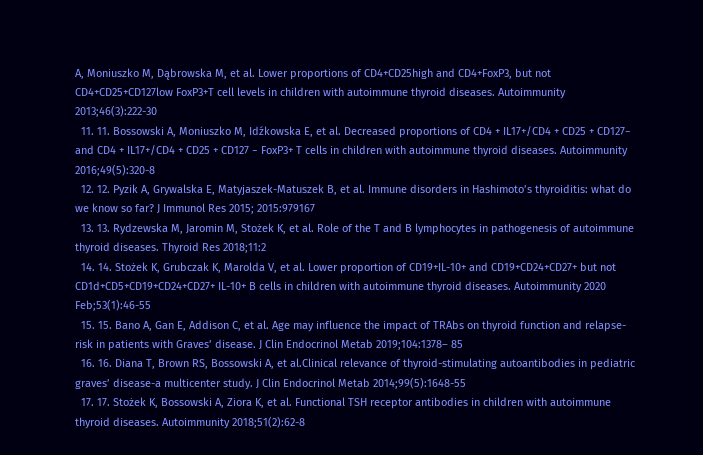A, Moniuszko M, Dąbrowska M, et al. Lower proportions of CD4+CD25high and CD4+FoxP3, but not CD4+CD25+CD127low FoxP3+T cell levels in children with autoimmune thyroid diseases. Autoimmunity 2013;46(3):222-30
  11. 11. Bossowski A, Moniuszko M, Idźkowska E, et al. Decreased proportions of CD4 + IL17+/CD4 + CD25 + CD127− and CD4 + IL17+/CD4 + CD25 + CD127 − FoxP3+ T cells in children with autoimmune thyroid diseases. Autoimmunity 2016;49(5):320-8
  12. 12. Pyzik A, Grywalska E, Matyjaszek-Matuszek B, et al. Immune disorders in Hashimoto’s thyroiditis: what do we know so far? J Immunol Res 2015; 2015:979167
  13. 13. Rydzewska M, Jaromin M, Stożek K, et al. Role of the T and B lymphocytes in pathogenesis of autoimmune thyroid diseases. Thyroid Res 2018;11:2
  14. 14. Stożek K, Grubczak K, Marolda V, et al. Lower proportion of CD19+IL-10+ and CD19+CD24+CD27+ but not CD1d+CD5+CD19+CD24+CD27+ IL-10+ B cells in children with autoimmune thyroid diseases. Autoimmunity 2020 Feb;53(1):46-55
  15. 15. Bano A, Gan E, Addison C, et al. Age may influence the impact of TRAbs on thyroid function and relapse-risk in patients with Graves’ disease. J Clin Endocrinol Metab 2019;104:1378– 85
  16. 16. Diana T, Brown RS, Bossowski A, et al.Clinical relevance of thyroid-stimulating autoantibodies in pediatric graves’ disease-a multicenter study. J Clin Endocrinol Metab 2014;99(5):1648-55
  17. 17. Stożek K, Bossowski A, Ziora K, et al. Functional TSH receptor antibodies in children with autoimmune thyroid diseases. Autoimmunity 2018;51(2):62-8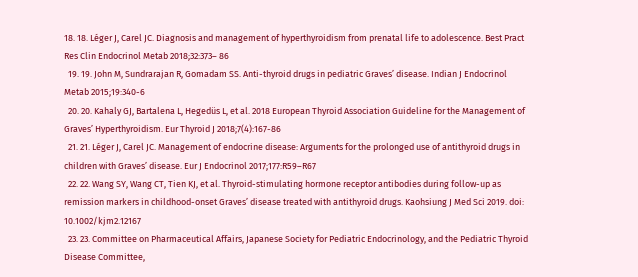18. 18. Léger J, Carel JC. Diagnosis and management of hyperthyroidism from prenatal life to adolescence. Best Pract Res Clin Endocrinol Metab 2018;32:373– 86
  19. 19. John M, Sundrarajan R, Gomadam SS. Anti-thyroid drugs in pediatric Graves’ disease. Indian J Endocrinol Metab 2015;19:340-6
  20. 20. Kahaly GJ, Bartalena L, Hegedüs L, et al. 2018 European Thyroid Association Guideline for the Management of Graves’ Hyperthyroidism. Eur Thyroid J 2018;7(4):167-86
  21. 21. Léger J, Carel JC. Management of endocrine disease: Arguments for the prolonged use of antithyroid drugs in children with Graves’ disease. Eur J Endocrinol 2017;177:R59–R67
  22. 22. Wang SY, Wang CT, Tien KJ, et al. Thyroid-stimulating hormone receptor antibodies during follow-up as remission markers in childhood-onset Graves’ disease treated with antithyroid drugs. Kaohsiung J Med Sci 2019. doi: 10.1002/kjm2.12167
  23. 23. Committee on Pharmaceutical Affairs, Japanese Society for Pediatric Endocrinology, and the Pediatric Thyroid Disease Committee,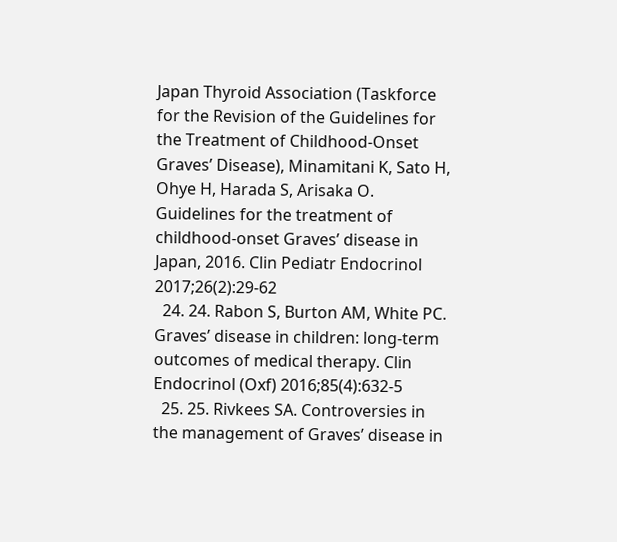Japan Thyroid Association (Taskforce for the Revision of the Guidelines for the Treatment of Childhood-Onset Graves’ Disease), Minamitani K, Sato H, Ohye H, Harada S, Arisaka O. Guidelines for the treatment of childhood-onset Graves’ disease in Japan, 2016. Clin Pediatr Endocrinol 2017;26(2):29-62
  24. 24. Rabon S, Burton AM, White PC. Graves’ disease in children: long-term outcomes of medical therapy. Clin Endocrinol (Oxf) 2016;85(4):632-5
  25. 25. Rivkees SA. Controversies in the management of Graves’ disease in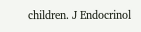children. J Endocrinol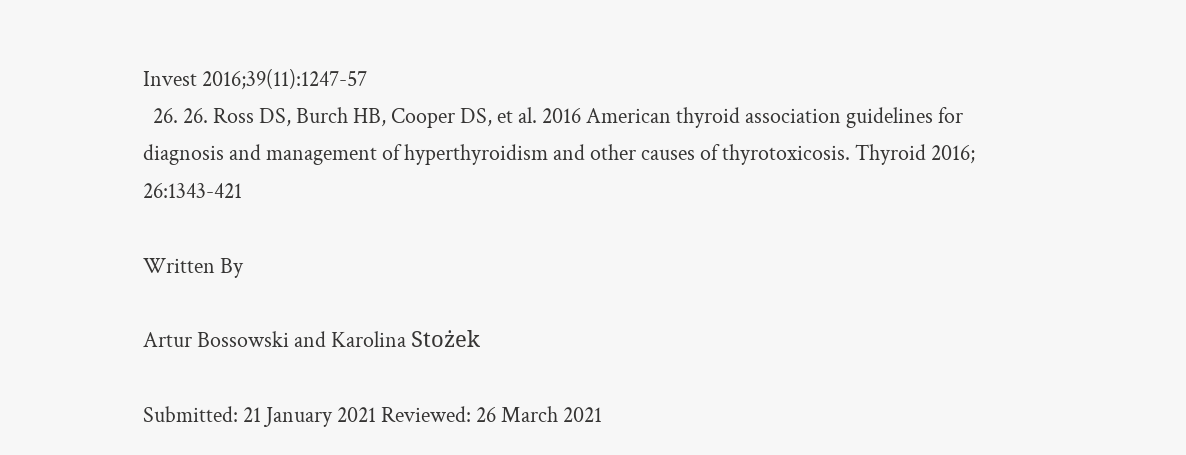Invest 2016;39(11):1247-57
  26. 26. Ross DS, Burch HB, Cooper DS, et al. 2016 American thyroid association guidelines for diagnosis and management of hyperthyroidism and other causes of thyrotoxicosis. Thyroid 2016; 26:1343-421

Written By

Artur Bossowski and Karolina Stożek

Submitted: 21 January 2021 Reviewed: 26 March 2021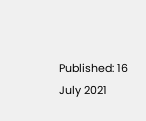Published: 16 July 2021